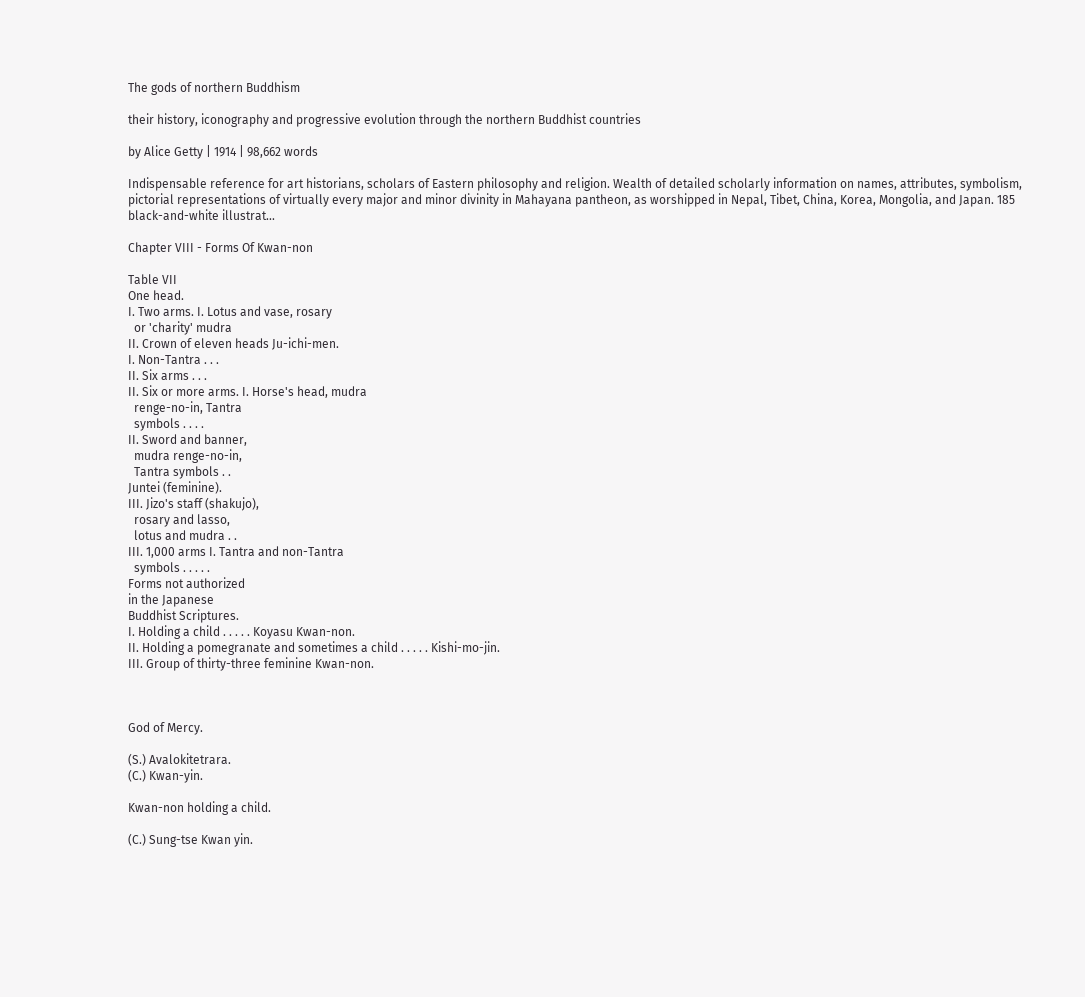The gods of northern Buddhism

their history, iconography and progressive evolution through the northern Buddhist countries

by Alice Getty | 1914 | 98,662 words

Indispensable reference for art historians, scholars of Eastern philosophy and religion. Wealth of detailed scholarly information on names, attributes, symbolism, pictorial representations of virtually every major and minor divinity in Mahayana pantheon, as worshipped in Nepal, Tibet, China, Korea, Mongolia, and Japan. 185 black-and-white illustrat...

Chapter VIII - Forms Of Kwan-non

Table VII
One head.
I. Two arms. I. Lotus and vase, rosary
  or 'charity' mudra
II. Crown of eleven heads Ju-ichi-men.
I. Non-Tantra . . .
II. Six arms . . .
II. Six or more arms. I. Horse's head, mudra
  renge-no-in, Tantra
  symbols . . . .
II. Sword and banner,
  mudra renge-no-in,
  Tantra symbols . .
Juntei (feminine).
III. Jizo's staff (shakujo),
  rosary and lasso,
  lotus and mudra . .
III. 1,000 arms I. Tantra and non-Tantra
  symbols . . . . .
Forms not authorized
in the Japanese
Buddhist Scriptures.
I. Holding a child . . . . . Koyasu Kwan-non.
II. Holding a pomegranate and sometimes a child . . . . . Kishi-mo-jin.
III. Group of thirty-three feminine Kwan-non.



God of Mercy.

(S.) Avalokitetrara.
(C.) Kwan-yin.

Kwan-non holding a child.

(C.) Sung-tse Kwan yin.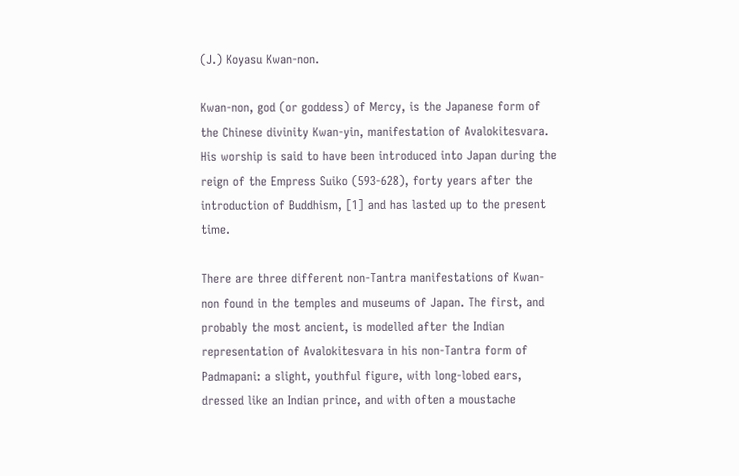(J.) Koyasu Kwan-non.

Kwan-non, god (or goddess) of Mercy, is the Japanese form of the Chinese divinity Kwan-yin, manifestation of Avalokitesvara. His worship is said to have been introduced into Japan during the reign of the Empress Suiko (593-628), forty years after the introduction of Buddhism, [1] and has lasted up to the present time.

There are three different non-Tantra manifestations of Kwan-non found in the temples and museums of Japan. The first, and probably the most ancient, is modelled after the Indian representation of Avalokitesvara in his non-Tantra form of Padmapani: a slight, youthful figure, with long-lobed ears, dressed like an Indian prince, and with often a moustache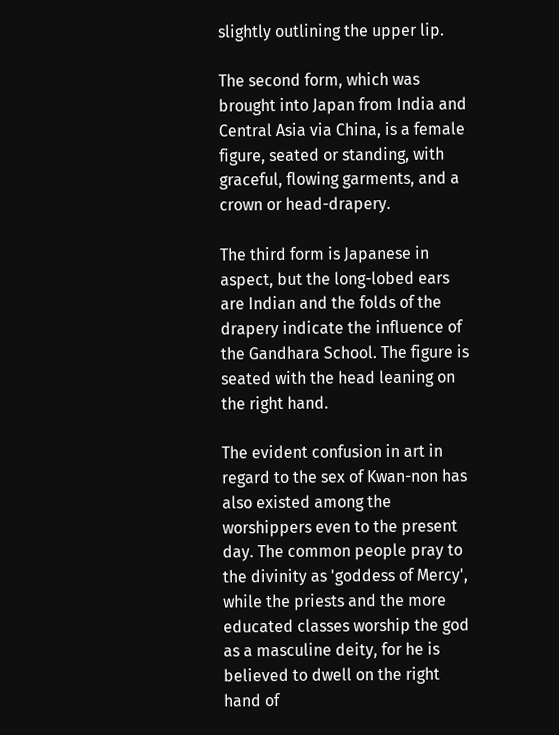slightly outlining the upper lip.

The second form, which was brought into Japan from India and Central Asia via China, is a female figure, seated or standing, with graceful, flowing garments, and a crown or head-drapery.

The third form is Japanese in aspect, but the long-lobed ears are Indian and the folds of the drapery indicate the influence of the Gandhara School. The figure is seated with the head leaning on the right hand.

The evident confusion in art in regard to the sex of Kwan-non has also existed among the worshippers even to the present day. The common people pray to the divinity as 'goddess of Mercy', while the priests and the more educated classes worship the god as a masculine deity, for he is believed to dwell on the right hand of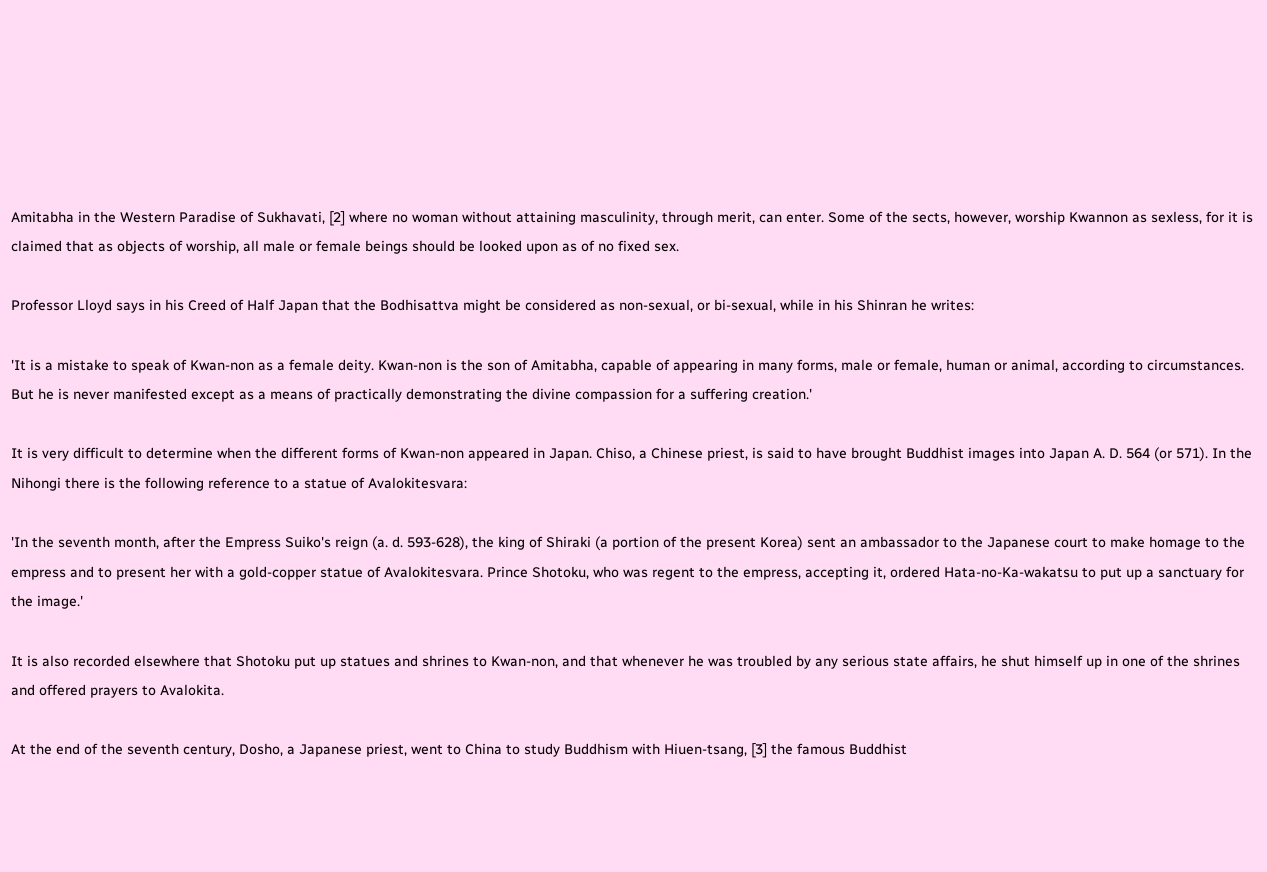Amitabha in the Western Paradise of Sukhavati, [2] where no woman without attaining masculinity, through merit, can enter. Some of the sects, however, worship Kwannon as sexless, for it is claimed that as objects of worship, all male or female beings should be looked upon as of no fixed sex.

Professor Lloyd says in his Creed of Half Japan that the Bodhisattva might be considered as non-sexual, or bi-sexual, while in his Shinran he writes:

'It is a mistake to speak of Kwan-non as a female deity. Kwan-non is the son of Amitabha, capable of appearing in many forms, male or female, human or animal, according to circumstances. But he is never manifested except as a means of practically demonstrating the divine compassion for a suffering creation.'

It is very difficult to determine when the different forms of Kwan-non appeared in Japan. Chiso, a Chinese priest, is said to have brought Buddhist images into Japan A. D. 564 (or 571). In the Nihongi there is the following reference to a statue of Avalokitesvara:

'In the seventh month, after the Empress Suiko's reign (a. d. 593-628), the king of Shiraki (a portion of the present Korea) sent an ambassador to the Japanese court to make homage to the empress and to present her with a gold-copper statue of Avalokitesvara. Prince Shotoku, who was regent to the empress, accepting it, ordered Hata-no-Ka-wakatsu to put up a sanctuary for the image.'

It is also recorded elsewhere that Shotoku put up statues and shrines to Kwan-non, and that whenever he was troubled by any serious state affairs, he shut himself up in one of the shrines and offered prayers to Avalokita.

At the end of the seventh century, Dosho, a Japanese priest, went to China to study Buddhism with Hiuen-tsang, [3] the famous Buddhist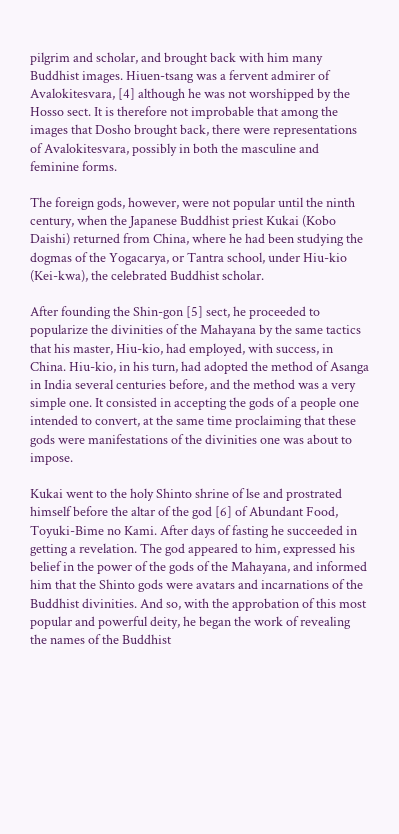pilgrim and scholar, and brought back with him many Buddhist images. Hiuen-tsang was a fervent admirer of Avalokitesvara, [4] although he was not worshipped by the Hosso sect. It is therefore not improbable that among the images that Dosho brought back, there were representations of Avalokitesvara, possibly in both the masculine and feminine forms.

The foreign gods, however, were not popular until the ninth century, when the Japanese Buddhist priest Kukai (Kobo Daishi) returned from China, where he had been studying the dogmas of the Yogacarya, or Tantra school, under Hiu-kio (Kei-kwa), the celebrated Buddhist scholar.

After founding the Shin-gon [5] sect, he proceeded to popularize the divinities of the Mahayana by the same tactics that his master, Hiu-kio, had employed, with success, in China. Hiu-kio, in his turn, had adopted the method of Asanga in India several centuries before, and the method was a very simple one. It consisted in accepting the gods of a people one intended to convert, at the same time proclaiming that these gods were manifestations of the divinities one was about to impose.

Kukai went to the holy Shinto shrine of lse and prostrated himself before the altar of the god [6] of Abundant Food, Toyuki-Bime no Kami. After days of fasting he succeeded in getting a revelation. The god appeared to him, expressed his belief in the power of the gods of the Mahayana, and informed him that the Shinto gods were avatars and incarnations of the Buddhist divinities. And so, with the approbation of this most popular and powerful deity, he began the work of revealing the names of the Buddhist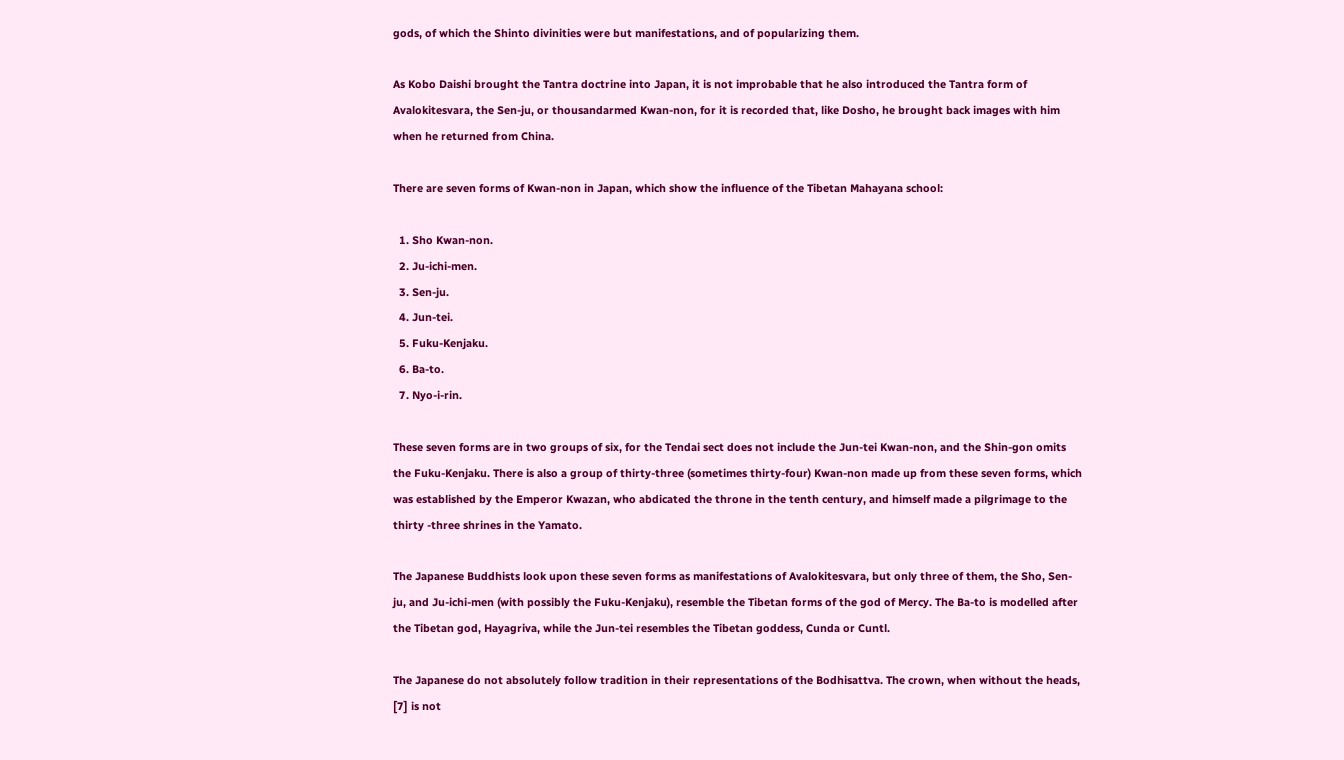gods, of which the Shinto divinities were but manifestations, and of popularizing them.

As Kobo Daishi brought the Tantra doctrine into Japan, it is not improbable that he also introduced the Tantra form of Avalokitesvara, the Sen-ju, or thousandarmed Kwan-non, for it is recorded that, like Dosho, he brought back images with him when he returned from China.

There are seven forms of Kwan-non in Japan, which show the influence of the Tibetan Mahayana school:

  1. Sho Kwan-non.
  2. Ju-ichi-men.
  3. Sen-ju.
  4. Jun-tei.
  5. Fuku-Kenjaku.
  6. Ba-to.
  7. Nyo-i-rin.

These seven forms are in two groups of six, for the Tendai sect does not include the Jun-tei Kwan-non, and the Shin-gon omits the Fuku-Kenjaku. There is also a group of thirty-three (sometimes thirty-four) Kwan-non made up from these seven forms, which was established by the Emperor Kwazan, who abdicated the throne in the tenth century, and himself made a pilgrimage to the thirty -three shrines in the Yamato.

The Japanese Buddhists look upon these seven forms as manifestations of Avalokitesvara, but only three of them, the Sho, Sen-ju, and Ju-ichi-men (with possibly the Fuku-Kenjaku), resemble the Tibetan forms of the god of Mercy. The Ba-to is modelled after the Tibetan god, Hayagriva, while the Jun-tei resembles the Tibetan goddess, Cunda or Cuntl.

The Japanese do not absolutely follow tradition in their representations of the Bodhisattva. The crown, when without the heads, [7] is not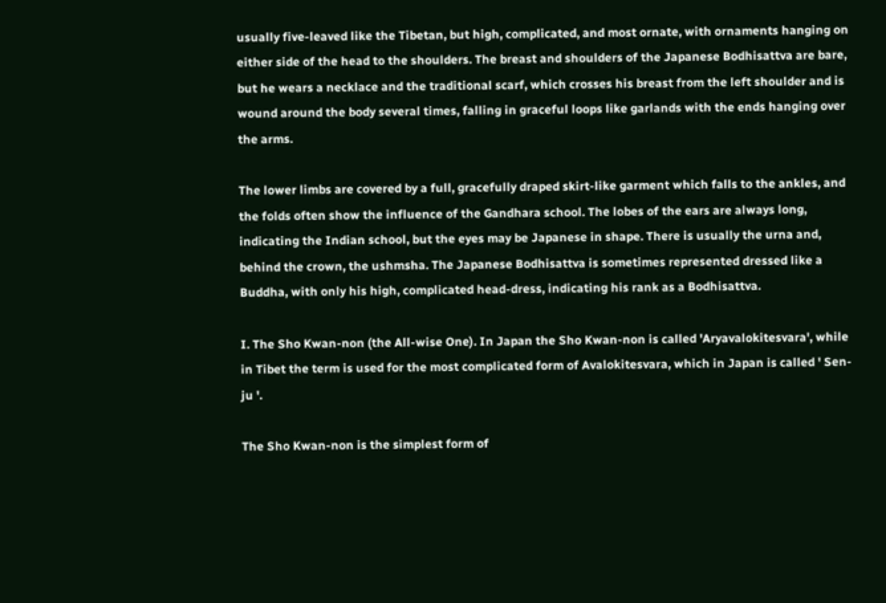usually five-leaved like the Tibetan, but high, complicated, and most ornate, with ornaments hanging on either side of the head to the shoulders. The breast and shoulders of the Japanese Bodhisattva are bare, but he wears a necklace and the traditional scarf, which crosses his breast from the left shoulder and is wound around the body several times, falling in graceful loops like garlands with the ends hanging over the arms.

The lower limbs are covered by a full, gracefully draped skirt-like garment which falls to the ankles, and the folds often show the influence of the Gandhara school. The lobes of the ears are always long, indicating the Indian school, but the eyes may be Japanese in shape. There is usually the urna and, behind the crown, the ushmsha. The Japanese Bodhisattva is sometimes represented dressed like a Buddha, with only his high, complicated head-dress, indicating his rank as a Bodhisattva.

I. The Sho Kwan-non (the All-wise One). In Japan the Sho Kwan-non is called 'Aryavalokitesvara', while in Tibet the term is used for the most complicated form of Avalokitesvara, which in Japan is called ' Sen-ju '.

The Sho Kwan-non is the simplest form of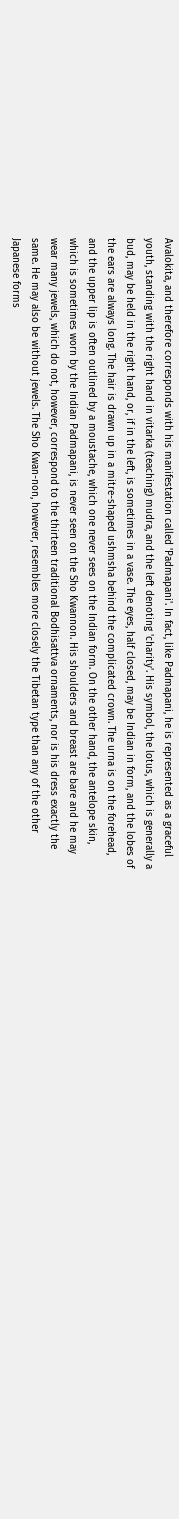Avalokita, and therefore corresponds with his manifestation called 'Padmapani'. In fact, like Padmapani, he is represented as a graceful youth, standing with the right hand in vitarka (teaching) mudra, and the left denoting 'charity'. His symbol, the lotus, which is generally a bud, may be held in the right hand, or, if in the left, is sometimes in a vase. The eyes, half closed, may be Indian in form, and the lobes of the ears are always long. The hair is drawn up in a mitre-shaped ushmsha behind the complicated crown. The urna is on the forehead, and the upper lip is often outlined by a moustache, which one never sees on the Indian form. On the other hand, the antelope skin, which is sometimes worn by the Indian Padmapani, is never seen on the Sho Kwannon. His shoulders and breast are bare and he may wear many jewels, which do not, however, correspond to the thirteen traditional Bodhisattva ornaments, nor is his dress exactly the same. He may also be without jewels. The Sho Kwan-non, however, resembles more closely the Tibetan type than any of the other Japanese forms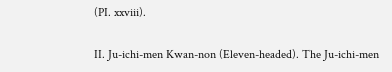(PI. xxviii).

II. Ju-ichi-men Kwan-non (Eleven-headed). The Ju-ichi-men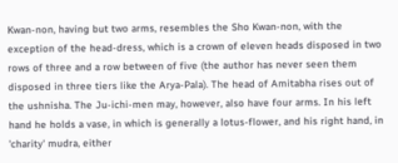Kwan-non, having but two arms, resembles the Sho Kwan-non, with the exception of the head-dress, which is a crown of eleven heads disposed in two rows of three and a row between of five (the author has never seen them disposed in three tiers like the Arya-Pala). The head of Amitabha rises out of the ushnisha. The Ju-ichi-men may, however, also have four arms. In his left hand he holds a vase, in which is generally a lotus-flower, and his right hand, in 'charity' mudra, either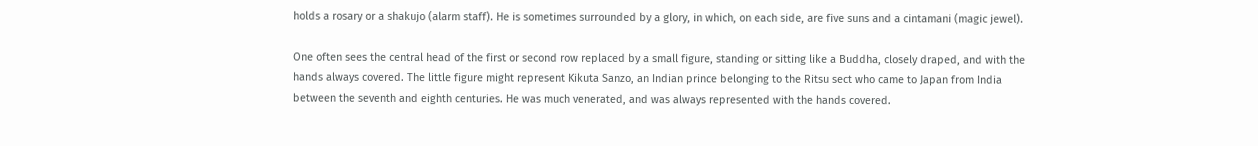holds a rosary or a shakujo (alarm staff). He is sometimes surrounded by a glory, in which, on each side, are five suns and a cintamani (magic jewel).

One often sees the central head of the first or second row replaced by a small figure, standing or sitting like a Buddha, closely draped, and with the hands always covered. The little figure might represent Kikuta Sanzo, an Indian prince belonging to the Ritsu sect who came to Japan from India between the seventh and eighth centuries. He was much venerated, and was always represented with the hands covered.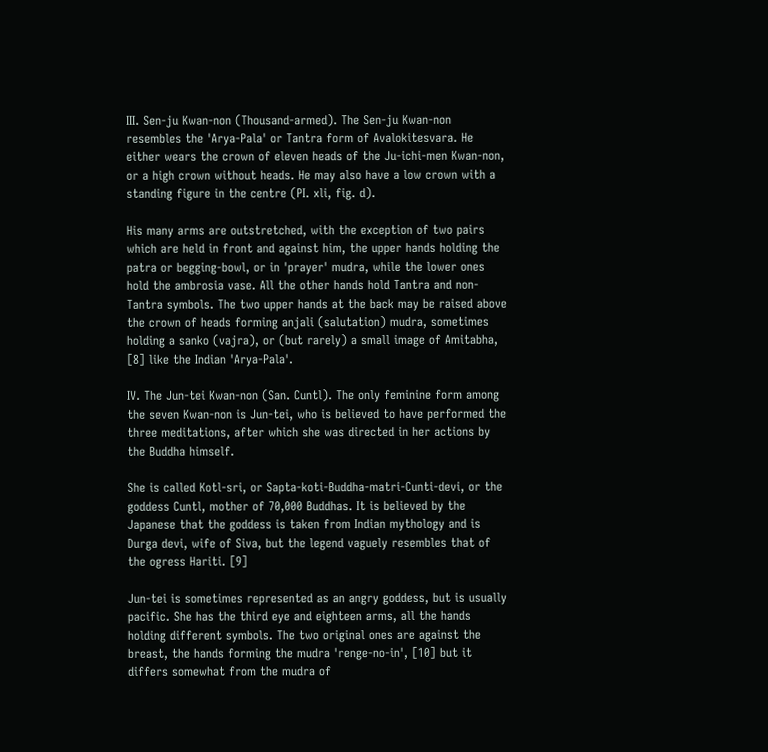III. Sen-ju Kwan-non (Thousand-armed). The Sen-ju Kwan-non resembles the 'Arya-Pala' or Tantra form of Avalokitesvara. He either wears the crown of eleven heads of the Ju-ichi-men Kwan-non, or a high crown without heads. He may also have a low crown with a standing figure in the centre (PI. xli, fig. d).

His many arms are outstretched, with the exception of two pairs which are held in front and against him, the upper hands holding the patra or begging-bowl, or in 'prayer' mudra, while the lower ones hold the ambrosia vase. All the other hands hold Tantra and non-Tantra symbols. The two upper hands at the back may be raised above the crown of heads forming anjali (salutation) mudra, sometimes holding a sanko (vajra), or (but rarely) a small image of Amitabha, [8] like the Indian 'Arya-Pala'.

IV. The Jun-tei Kwan-non (San. Cuntl). The only feminine form among the seven Kwan-non is Jun-tei, who is believed to have performed the three meditations, after which she was directed in her actions by the Buddha himself.

She is called Kotl-sri, or Sapta-koti-Buddha-matri-Cunti-devi, or the goddess Cuntl, mother of 70,000 Buddhas. It is believed by the Japanese that the goddess is taken from Indian mythology and is Durga devi, wife of Siva, but the legend vaguely resembles that of the ogress Hariti. [9]

Jun-tei is sometimes represented as an angry goddess, but is usually pacific. She has the third eye and eighteen arms, all the hands holding different symbols. The two original ones are against the breast, the hands forming the mudra 'renge-no-in', [10] but it differs somewhat from the mudra of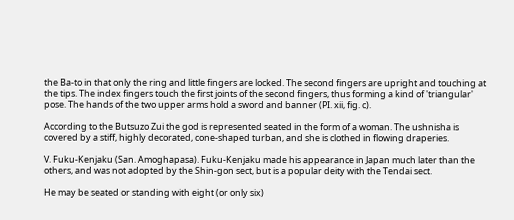the Ba-to in that only the ring and little fingers are locked. The second fingers are upright and touching at the tips. The index fingers touch the first joints of the second fingers, thus forming a kind of 'triangular' pose. The hands of the two upper arms hold a sword and banner (PI. xii, fig. c).

According to the Butsuzo Zui the god is represented seated in the form of a woman. The ushnisha is covered by a stiff, highly decorated, cone-shaped turban, and she is clothed in flowing draperies.

V. Fuku-Kenjaku (San. Amoghapasa). Fuku-Kenjaku made his appearance in Japan much later than the others, and was not adopted by the Shin-gon sect, but is a popular deity with the Tendai sect.

He may be seated or standing with eight (or only six)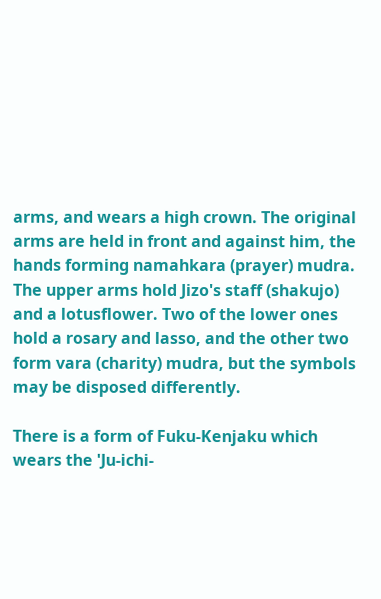arms, and wears a high crown. The original arms are held in front and against him, the hands forming namahkara (prayer) mudra. The upper arms hold Jizo's staff (shakujo) and a lotusflower. Two of the lower ones hold a rosary and lasso, and the other two form vara (charity) mudra, but the symbols may be disposed differently.

There is a form of Fuku-Kenjaku which wears the 'Ju-ichi-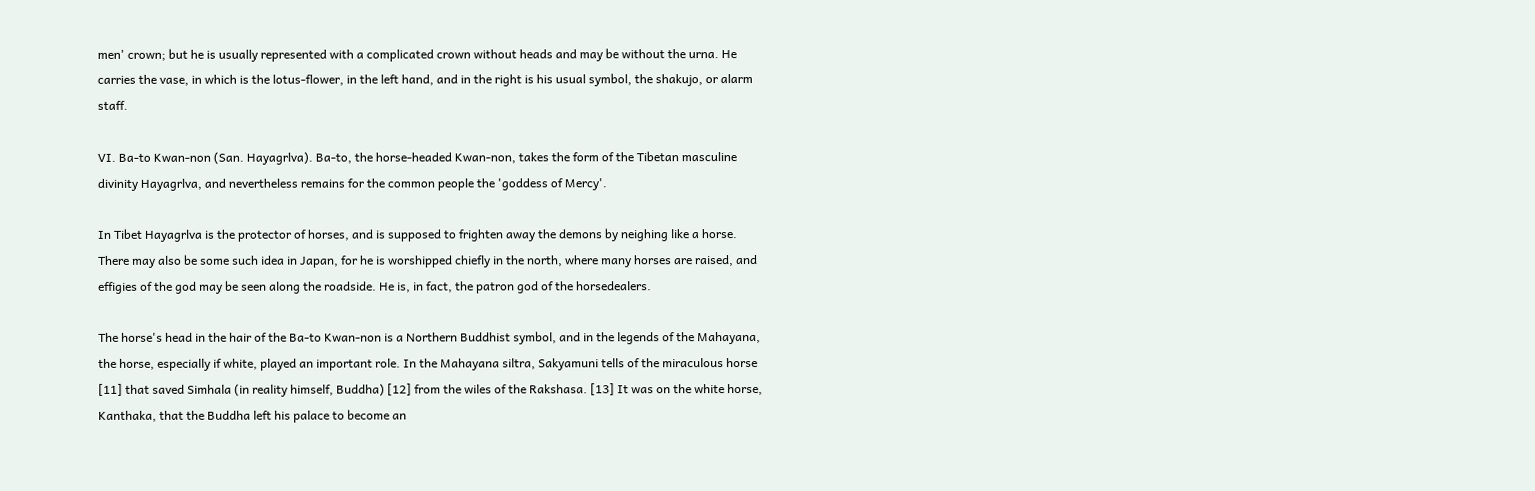men' crown; but he is usually represented with a complicated crown without heads and may be without the urna. He carries the vase, in which is the lotus-flower, in the left hand, and in the right is his usual symbol, the shakujo, or alarm staff.

VI. Ba-to Kwan-non (San. Hayagrlva). Ba-to, the horse-headed Kwan-non, takes the form of the Tibetan masculine divinity Hayagrlva, and nevertheless remains for the common people the 'goddess of Mercy'.

In Tibet Hayagrlva is the protector of horses, and is supposed to frighten away the demons by neighing like a horse. There may also be some such idea in Japan, for he is worshipped chiefly in the north, where many horses are raised, and effigies of the god may be seen along the roadside. He is, in fact, the patron god of the horsedealers.

The horse's head in the hair of the Ba-to Kwan-non is a Northern Buddhist symbol, and in the legends of the Mahayana, the horse, especially if white, played an important role. In the Mahayana siltra, Sakyamuni tells of the miraculous horse [11] that saved Simhala (in reality himself, Buddha) [12] from the wiles of the Rakshasa. [13] It was on the white horse, Kanthaka, that the Buddha left his palace to become an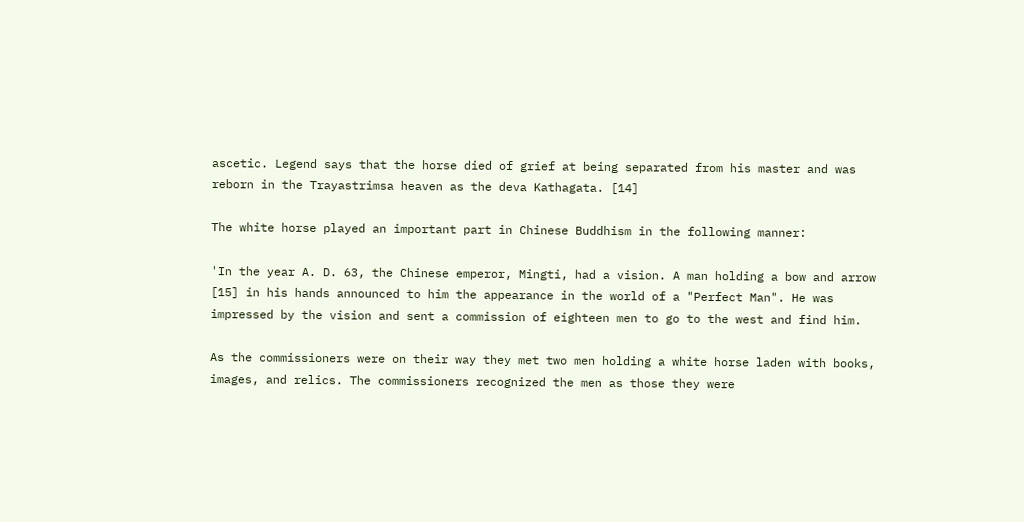ascetic. Legend says that the horse died of grief at being separated from his master and was reborn in the Trayastrimsa heaven as the deva Kathagata. [14]

The white horse played an important part in Chinese Buddhism in the following manner:

'In the year A. D. 63, the Chinese emperor, Mingti, had a vision. A man holding a bow and arrow [15] in his hands announced to him the appearance in the world of a "Perfect Man". He was impressed by the vision and sent a commission of eighteen men to go to the west and find him.

As the commissioners were on their way they met two men holding a white horse laden with books, images, and relics. The commissioners recognized the men as those they were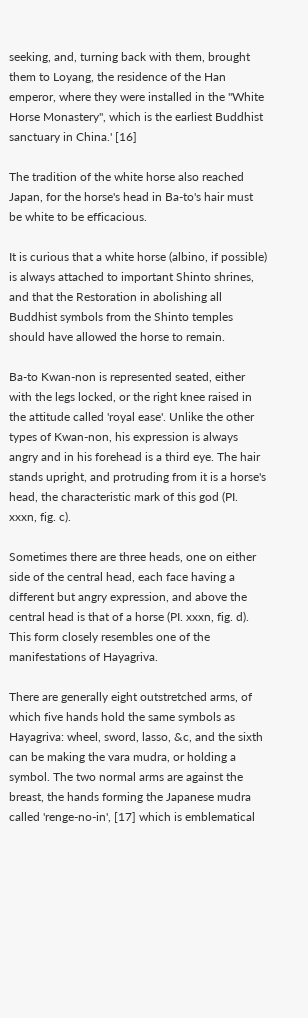seeking, and, turning back with them, brought them to Loyang, the residence of the Han emperor, where they were installed in the "White Horse Monastery", which is the earliest Buddhist sanctuary in China.' [16]

The tradition of the white horse also reached Japan, for the horse's head in Ba-to's hair must be white to be efficacious.

It is curious that a white horse (albino, if possible) is always attached to important Shinto shrines, and that the Restoration in abolishing all Buddhist symbols from the Shinto temples should have allowed the horse to remain.

Ba-to Kwan-non is represented seated, either with the legs locked, or the right knee raised in the attitude called 'royal ease'. Unlike the other types of Kwan-non, his expression is always angry and in his forehead is a third eye. The hair stands upright, and protruding from it is a horse's head, the characteristic mark of this god (PI. xxxn, fig. c).

Sometimes there are three heads, one on either side of the central head, each face having a different but angry expression, and above the central head is that of a horse (PI. xxxn, fig. d). This form closely resembles one of the manifestations of Hayagriva.

There are generally eight outstretched arms, of which five hands hold the same symbols as Hayagriva: wheel, sword, lasso, &c, and the sixth can be making the vara mudra, or holding a symbol. The two normal arms are against the breast, the hands forming the Japanese mudra called 'renge-no-in', [17] which is emblematical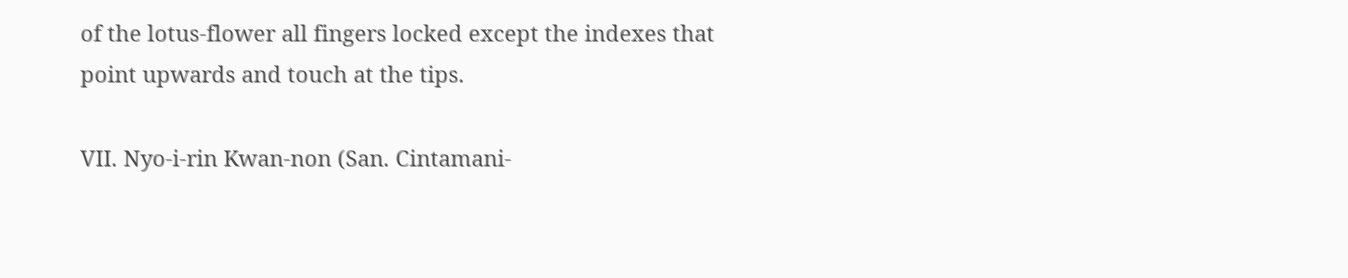of the lotus-flower all fingers locked except the indexes that point upwards and touch at the tips.

VII. Nyo-i-rin Kwan-non (San. Cintamani-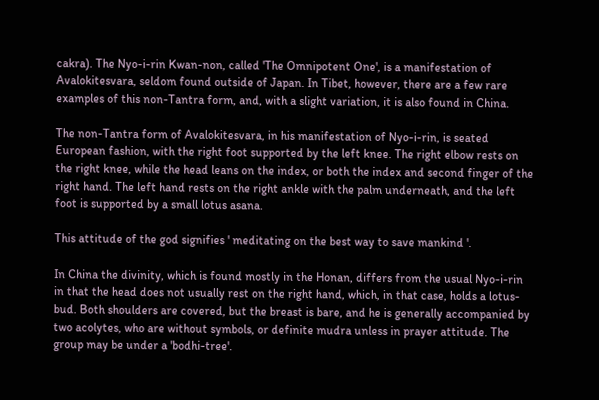cakra). The Nyo-i-rin Kwan-non, called 'The Omnipotent One', is a manifestation of Avalokitesvara, seldom found outside of Japan. In Tibet, however, there are a few rare examples of this non-Tantra form, and, with a slight variation, it is also found in China.

The non-Tantra form of Avalokitesvara, in his manifestation of Nyo-i-rin, is seated European fashion, with the right foot supported by the left knee. The right elbow rests on the right knee, while the head leans on the index, or both the index and second finger of the right hand. The left hand rests on the right ankle with the palm underneath, and the left foot is supported by a small lotus asana.

This attitude of the god signifies ' meditating on the best way to save mankind '.

In China the divinity, which is found mostly in the Honan, differs from the usual Nyo-i-rin in that the head does not usually rest on the right hand, which, in that case, holds a lotus-bud. Both shoulders are covered, but the breast is bare, and he is generally accompanied by two acolytes, who are without symbols, or definite mudra unless in prayer attitude. The group may be under a 'bodhi-tree'.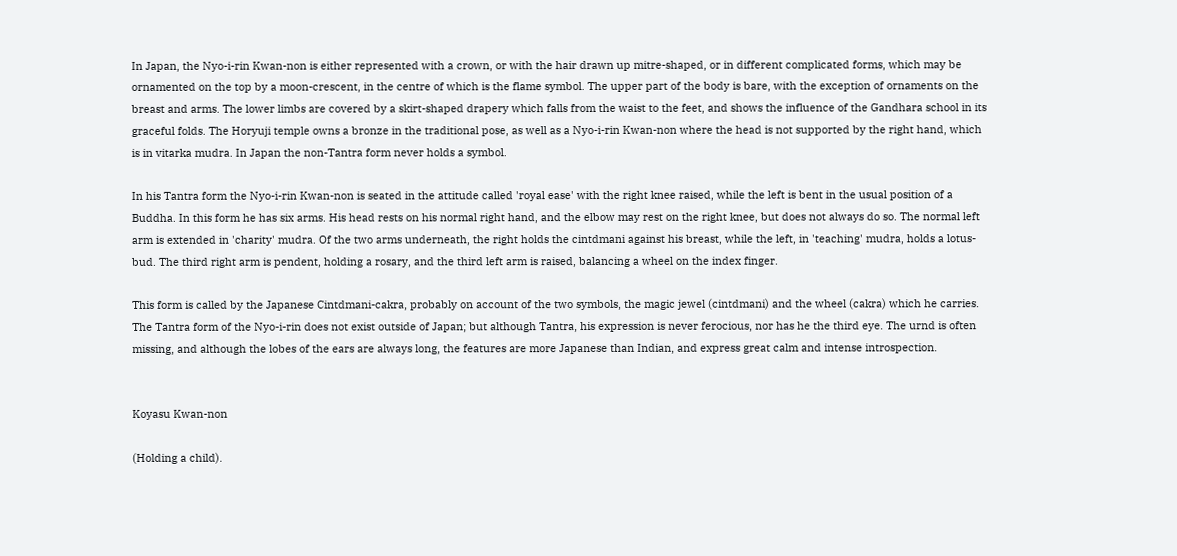In Japan, the Nyo-i-rin Kwan-non is either represented with a crown, or with the hair drawn up mitre-shaped, or in different complicated forms, which may be ornamented on the top by a moon-crescent, in the centre of which is the flame symbol. The upper part of the body is bare, with the exception of ornaments on the breast and arms. The lower limbs are covered by a skirt-shaped drapery which falls from the waist to the feet, and shows the influence of the Gandhara school in its graceful folds. The Horyuji temple owns a bronze in the traditional pose, as well as a Nyo-i-rin Kwan-non where the head is not supported by the right hand, which is in vitarka mudra. In Japan the non-Tantra form never holds a symbol.

In his Tantra form the Nyo-i-rin Kwan-non is seated in the attitude called 'royal ease' with the right knee raised, while the left is bent in the usual position of a Buddha. In this form he has six arms. His head rests on his normal right hand, and the elbow may rest on the right knee, but does not always do so. The normal left arm is extended in 'charity' mudra. Of the two arms underneath, the right holds the cintdmani against his breast, while the left, in 'teaching' mudra, holds a lotus-bud. The third right arm is pendent, holding a rosary, and the third left arm is raised, balancing a wheel on the index finger.

This form is called by the Japanese Cintdmani-cakra, probably on account of the two symbols, the magic jewel (cintdmani) and the wheel (cakra) which he carries. The Tantra form of the Nyo-i-rin does not exist outside of Japan; but although Tantra, his expression is never ferocious, nor has he the third eye. The urnd is often missing, and although the lobes of the ears are always long, the features are more Japanese than Indian, and express great calm and intense introspection.


Koyasu Kwan-non

(Holding a child).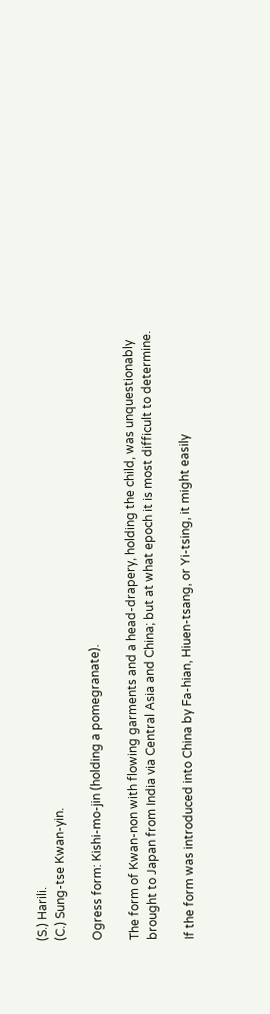(S.) Harili.
(C.) Sung-tse Kwan-yin.

Ogress form: Kishi-mo-jin (holding a pomegranate).

The form of Kwan-non with flowing garments and a head-drapery, holding the child, was unquestionably brought to Japan from India via Central Asia and China; but at what epoch it is most difficult to determine.

If the form was introduced into China by Fa-hian, Hiuen-tsang, or Yi-tsing, it might easily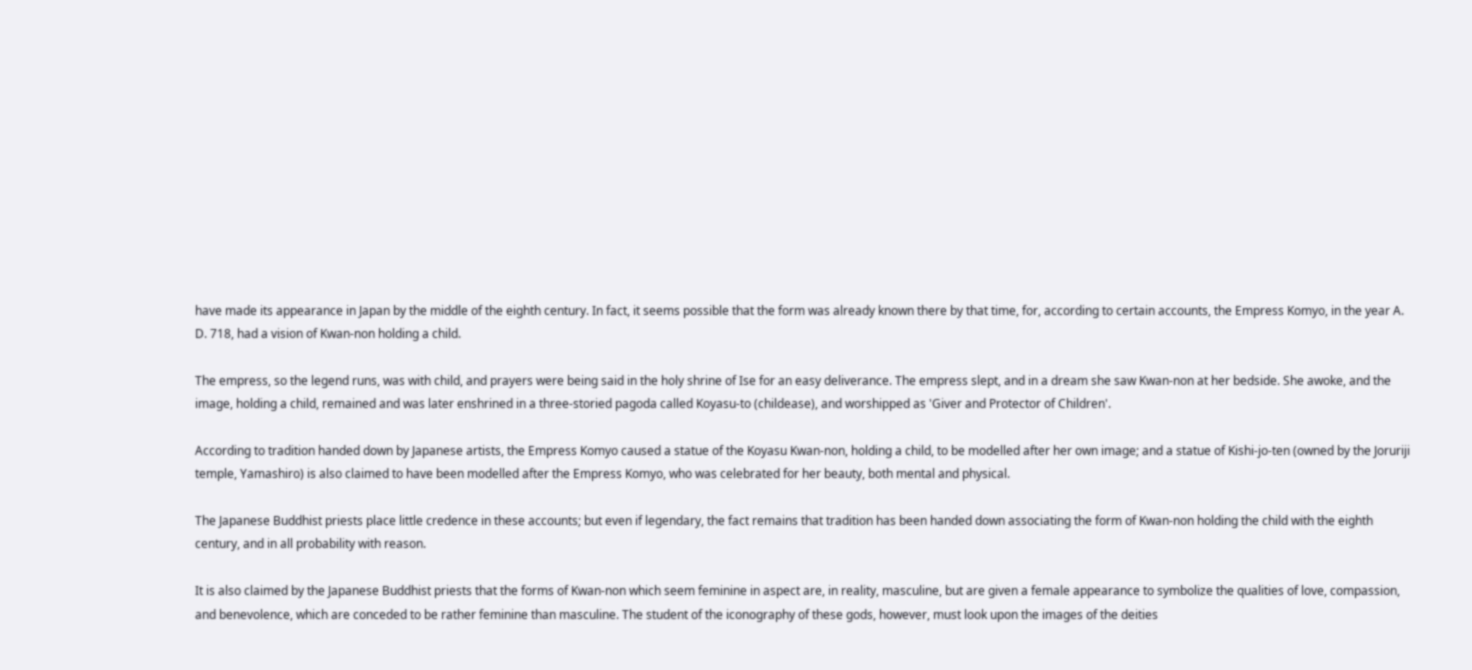have made its appearance in Japan by the middle of the eighth century. In fact, it seems possible that the form was already known there by that time, for, according to certain accounts, the Empress Komyo, in the year A. D. 718, had a vision of Kwan-non holding a child.

The empress, so the legend runs, was with child, and prayers were being said in the holy shrine of Ise for an easy deliverance. The empress slept, and in a dream she saw Kwan-non at her bedside. She awoke, and the image, holding a child, remained and was later enshrined in a three-storied pagoda called Koyasu-to (childease), and worshipped as 'Giver and Protector of Children'.

According to tradition handed down by Japanese artists, the Empress Komyo caused a statue of the Koyasu Kwan-non, holding a child, to be modelled after her own image; and a statue of Kishi-jo-ten (owned by the Joruriji temple, Yamashiro) is also claimed to have been modelled after the Empress Komyo, who was celebrated for her beauty, both mental and physical.

The Japanese Buddhist priests place little credence in these accounts; but even if legendary, the fact remains that tradition has been handed down associating the form of Kwan-non holding the child with the eighth century, and in all probability with reason.

It is also claimed by the Japanese Buddhist priests that the forms of Kwan-non which seem feminine in aspect are, in reality, masculine, but are given a female appearance to symbolize the qualities of love, compassion, and benevolence, which are conceded to be rather feminine than masculine. The student of the iconography of these gods, however, must look upon the images of the deities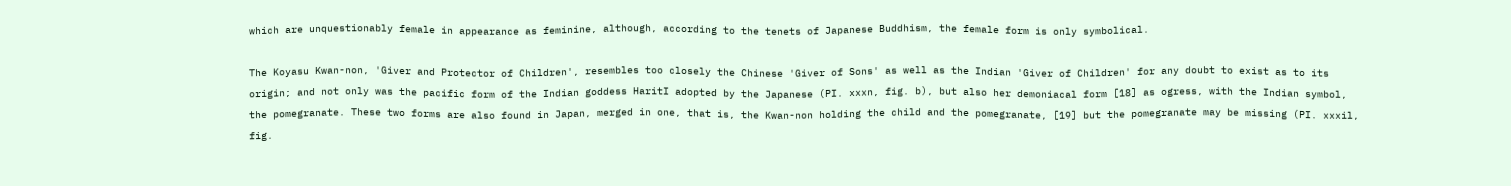which are unquestionably female in appearance as feminine, although, according to the tenets of Japanese Buddhism, the female form is only symbolical.

The Koyasu Kwan-non, 'Giver and Protector of Children', resembles too closely the Chinese 'Giver of Sons' as well as the Indian 'Giver of Children' for any doubt to exist as to its origin; and not only was the pacific form of the Indian goddess HaritI adopted by the Japanese (PI. xxxn, fig. b), but also her demoniacal form [18] as ogress, with the Indian symbol, the pomegranate. These two forms are also found in Japan, merged in one, that is, the Kwan-non holding the child and the pomegranate, [19] but the pomegranate may be missing (PI. xxxil, fig.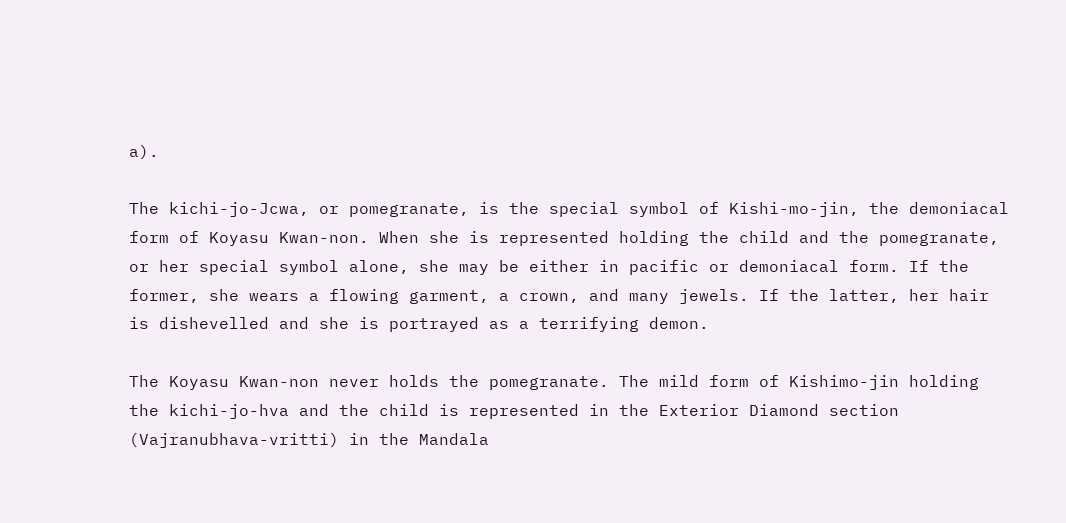a).

The kichi-jo-Jcwa, or pomegranate, is the special symbol of Kishi-mo-jin, the demoniacal form of Koyasu Kwan-non. When she is represented holding the child and the pomegranate, or her special symbol alone, she may be either in pacific or demoniacal form. If the former, she wears a flowing garment, a crown, and many jewels. If the latter, her hair is dishevelled and she is portrayed as a terrifying demon.

The Koyasu Kwan-non never holds the pomegranate. The mild form of Kishimo-jin holding the kichi-jo-hva and the child is represented in the Exterior Diamond section (Vajranubhava-vritti) in the Mandala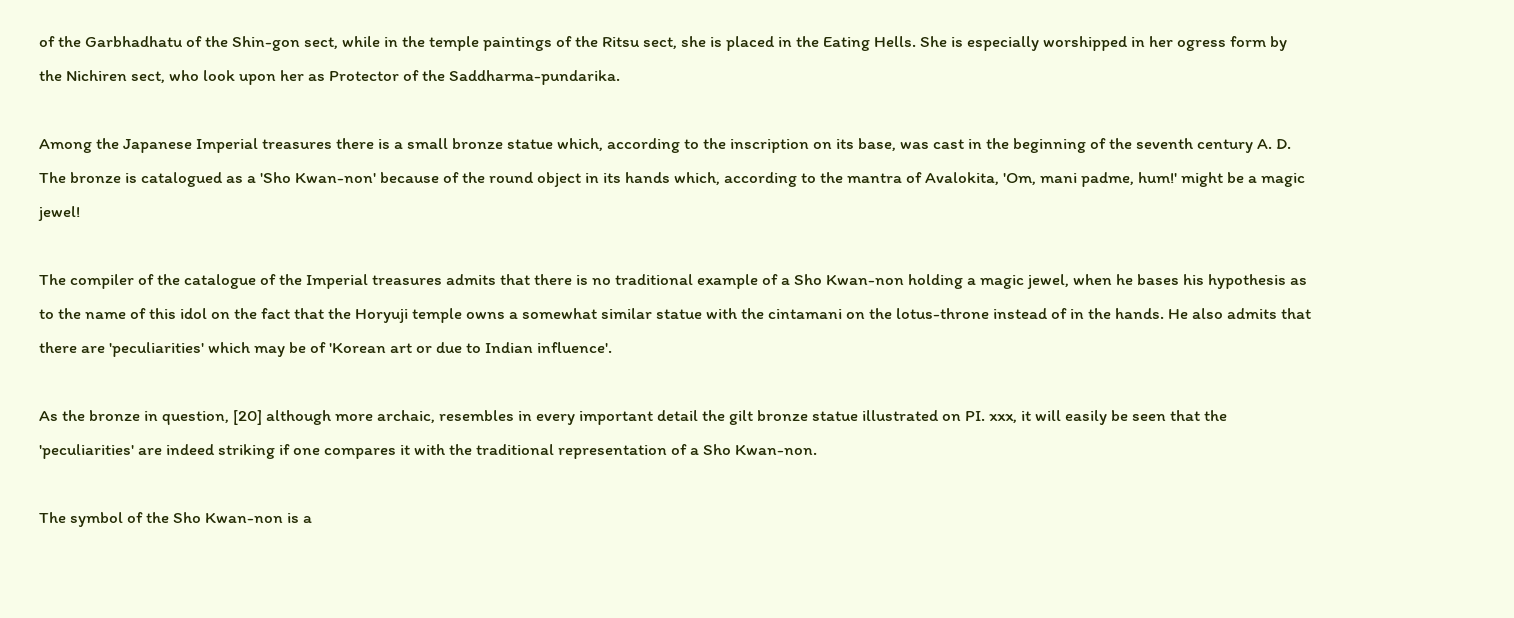of the Garbhadhatu of the Shin-gon sect, while in the temple paintings of the Ritsu sect, she is placed in the Eating Hells. She is especially worshipped in her ogress form by the Nichiren sect, who look upon her as Protector of the Saddharma-pundarika.

Among the Japanese Imperial treasures there is a small bronze statue which, according to the inscription on its base, was cast in the beginning of the seventh century A. D. The bronze is catalogued as a 'Sho Kwan-non' because of the round object in its hands which, according to the mantra of Avalokita, 'Om, mani padme, hum!' might be a magic jewel!

The compiler of the catalogue of the Imperial treasures admits that there is no traditional example of a Sho Kwan-non holding a magic jewel, when he bases his hypothesis as to the name of this idol on the fact that the Horyuji temple owns a somewhat similar statue with the cintamani on the lotus-throne instead of in the hands. He also admits that there are 'peculiarities' which may be of 'Korean art or due to Indian influence'.

As the bronze in question, [20] although more archaic, resembles in every important detail the gilt bronze statue illustrated on PI. xxx, it will easily be seen that the 'peculiarities' are indeed striking if one compares it with the traditional representation of a Sho Kwan-non.

The symbol of the Sho Kwan-non is a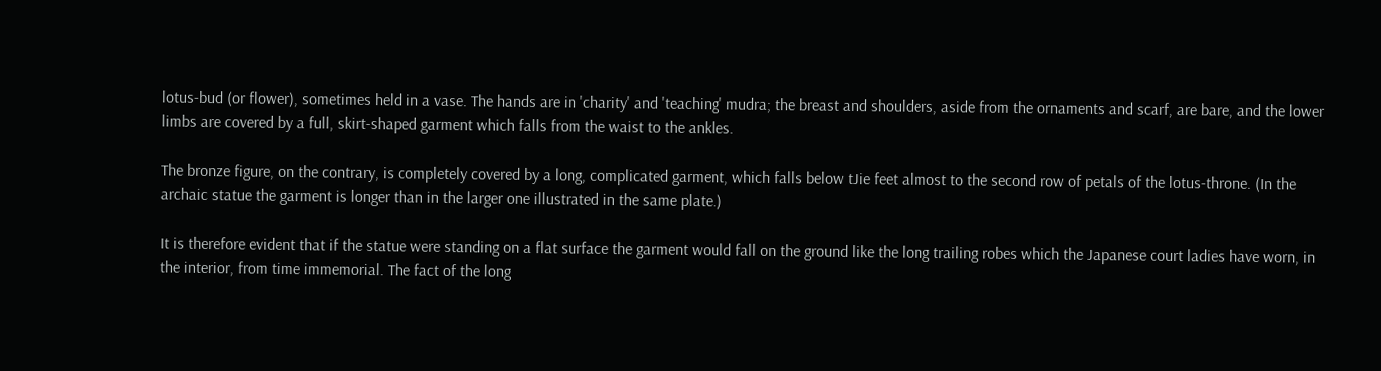lotus-bud (or flower), sometimes held in a vase. The hands are in 'charity' and 'teaching' mudra; the breast and shoulders, aside from the ornaments and scarf, are bare, and the lower limbs are covered by a full, skirt-shaped garment which falls from the waist to the ankles.

The bronze figure, on the contrary, is completely covered by a long, complicated garment, which falls below tJie feet almost to the second row of petals of the lotus-throne. (In the archaic statue the garment is longer than in the larger one illustrated in the same plate.)

It is therefore evident that if the statue were standing on a flat surface the garment would fall on the ground like the long trailing robes which the Japanese court ladies have worn, in the interior, from time immemorial. The fact of the long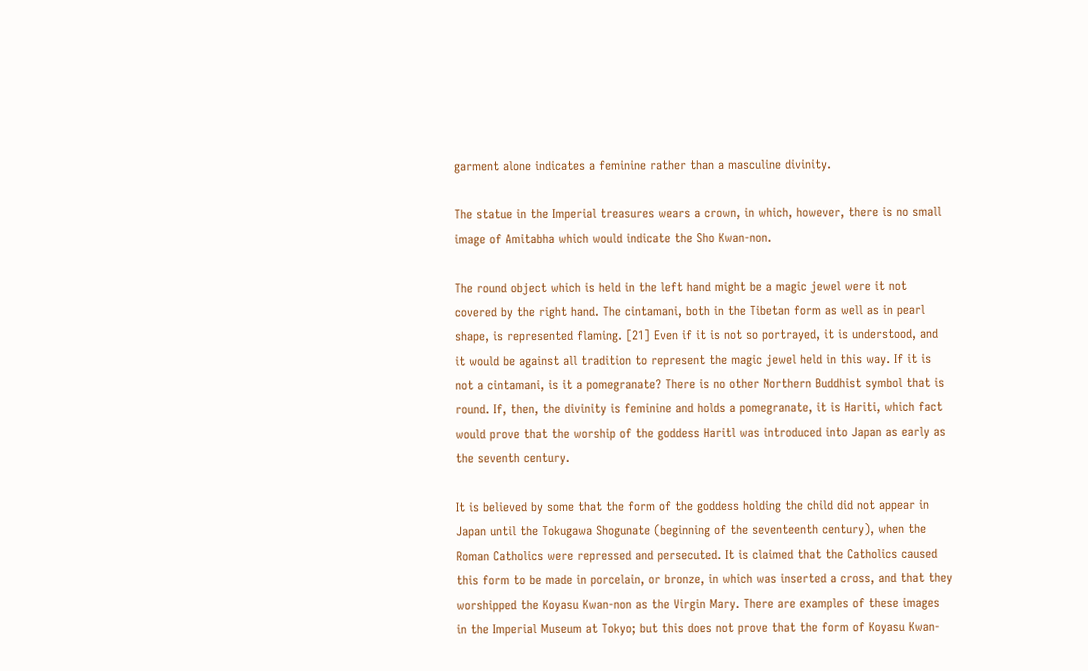garment alone indicates a feminine rather than a masculine divinity.

The statue in the Imperial treasures wears a crown, in which, however, there is no small image of Amitabha which would indicate the Sho Kwan-non.

The round object which is held in the left hand might be a magic jewel were it not covered by the right hand. The cintamani, both in the Tibetan form as well as in pearl shape, is represented flaming. [21] Even if it is not so portrayed, it is understood, and it would be against all tradition to represent the magic jewel held in this way. If it is not a cintamani, is it a pomegranate? There is no other Northern Buddhist symbol that is round. If, then, the divinity is feminine and holds a pomegranate, it is Hariti, which fact would prove that the worship of the goddess Haritl was introduced into Japan as early as the seventh century.

It is believed by some that the form of the goddess holding the child did not appear in Japan until the Tokugawa Shogunate (beginning of the seventeenth century), when the Roman Catholics were repressed and persecuted. It is claimed that the Catholics caused this form to be made in porcelain, or bronze, in which was inserted a cross, and that they worshipped the Koyasu Kwan-non as the Virgin Mary. There are examples of these images in the Imperial Museum at Tokyo; but this does not prove that the form of Koyasu Kwan-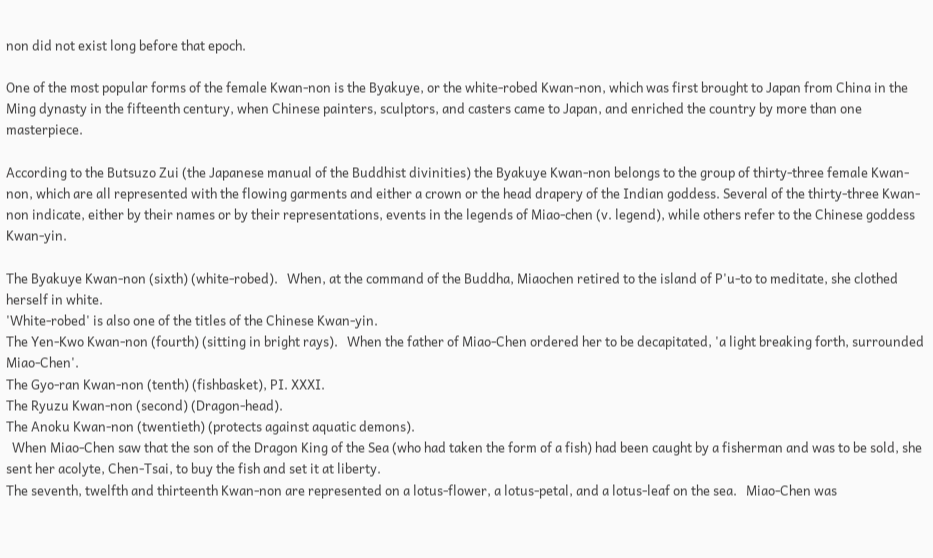non did not exist long before that epoch.

One of the most popular forms of the female Kwan-non is the Byakuye, or the white-robed Kwan-non, which was first brought to Japan from China in the Ming dynasty in the fifteenth century, when Chinese painters, sculptors, and casters came to Japan, and enriched the country by more than one masterpiece.

According to the Butsuzo Zui (the Japanese manual of the Buddhist divinities) the Byakuye Kwan-non belongs to the group of thirty-three female Kwan-non, which are all represented with the flowing garments and either a crown or the head drapery of the Indian goddess. Several of the thirty-three Kwan-non indicate, either by their names or by their representations, events in the legends of Miao-chen (v. legend), while others refer to the Chinese goddess Kwan-yin.

The Byakuye Kwan-non (sixth) (white-robed).   When, at the command of the Buddha, Miaochen retired to the island of P'u-to to meditate, she clothed herself in white.
'White-robed' is also one of the titles of the Chinese Kwan-yin.
The Yen-Kwo Kwan-non (fourth) (sitting in bright rays).   When the father of Miao-Chen ordered her to be decapitated, 'a light breaking forth, surrounded Miao-Chen'.
The Gyo-ran Kwan-non (tenth) (fishbasket), PI. XXXI.
The Ryuzu Kwan-non (second) (Dragon-head).
The Anoku Kwan-non (twentieth) (protects against aquatic demons).
  When Miao-Chen saw that the son of the Dragon King of the Sea (who had taken the form of a fish) had been caught by a fisherman and was to be sold, she sent her acolyte, Chen-Tsai, to buy the fish and set it at liberty.
The seventh, twelfth and thirteenth Kwan-non are represented on a lotus-flower, a lotus-petal, and a lotus-leaf on the sea.   Miao-Chen was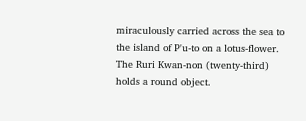miraculously carried across the sea to the island of P'u-to on a lotus-flower.
The Ruri Kwan-non (twenty-third) holds a round object.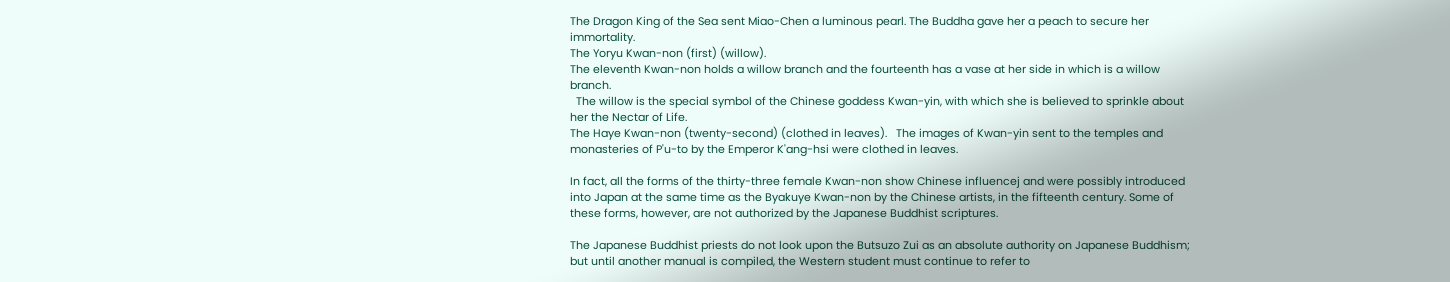The Dragon King of the Sea sent Miao-Chen a luminous pearl. The Buddha gave her a peach to secure her immortality.
The Yoryu Kwan-non (first) (willow).
The eleventh Kwan-non holds a willow branch and the fourteenth has a vase at her side in which is a willow branch.
  The willow is the special symbol of the Chinese goddess Kwan-yin, with which she is believed to sprinkle about her the Nectar of Life.
The Haye Kwan-non (twenty-second) (clothed in leaves).   The images of Kwan-yin sent to the temples and monasteries of P'u-to by the Emperor K'ang-hsi were clothed in leaves.

In fact, all the forms of the thirty-three female Kwan-non show Chinese influencej and were possibly introduced into Japan at the same time as the Byakuye Kwan-non by the Chinese artists, in the fifteenth century. Some of these forms, however, are not authorized by the Japanese Buddhist scriptures.

The Japanese Buddhist priests do not look upon the Butsuzo Zui as an absolute authority on Japanese Buddhism; but until another manual is compiled, the Western student must continue to refer to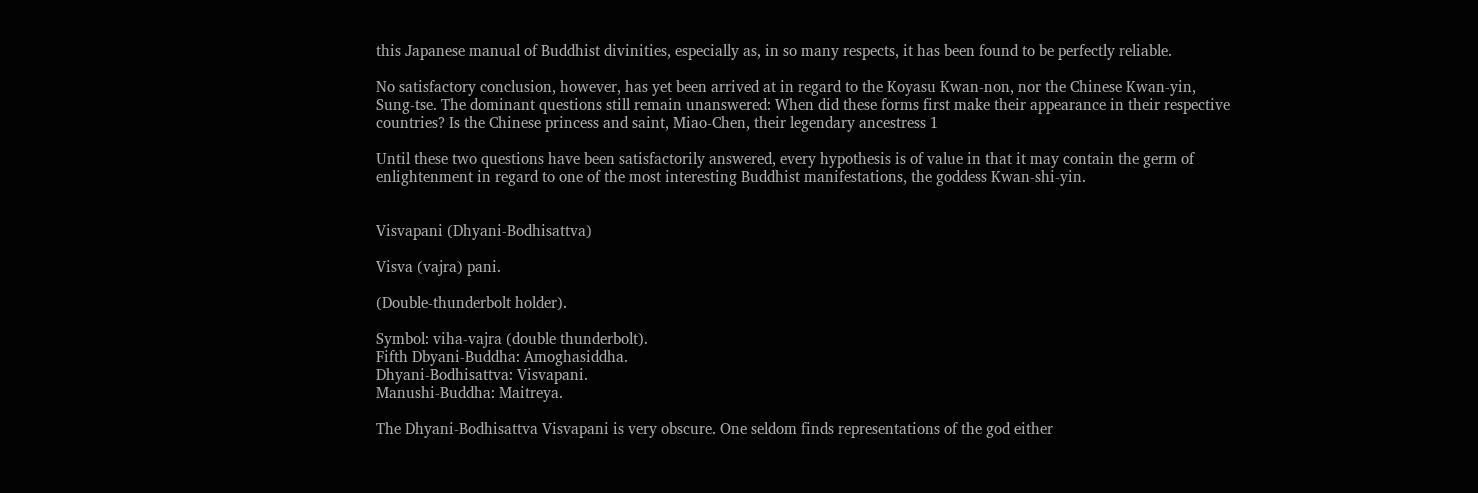this Japanese manual of Buddhist divinities, especially as, in so many respects, it has been found to be perfectly reliable.

No satisfactory conclusion, however, has yet been arrived at in regard to the Koyasu Kwan-non, nor the Chinese Kwan-yin, Sung-tse. The dominant questions still remain unanswered: When did these forms first make their appearance in their respective countries? Is the Chinese princess and saint, Miao-Chen, their legendary ancestress 1

Until these two questions have been satisfactorily answered, every hypothesis is of value in that it may contain the germ of enlightenment in regard to one of the most interesting Buddhist manifestations, the goddess Kwan-shi-yin.


Visvapani (Dhyani-Bodhisattva)

Visva (vajra) pani.

(Double-thunderbolt holder).

Symbol: viha-vajra (double thunderbolt).
Fifth Dbyani-Buddha: Amoghasiddha.
Dhyani-Bodhisattva: Visvapani.
Manushi-Buddha: Maitreya.

The Dhyani-Bodhisattva Visvapani is very obscure. One seldom finds representations of the god either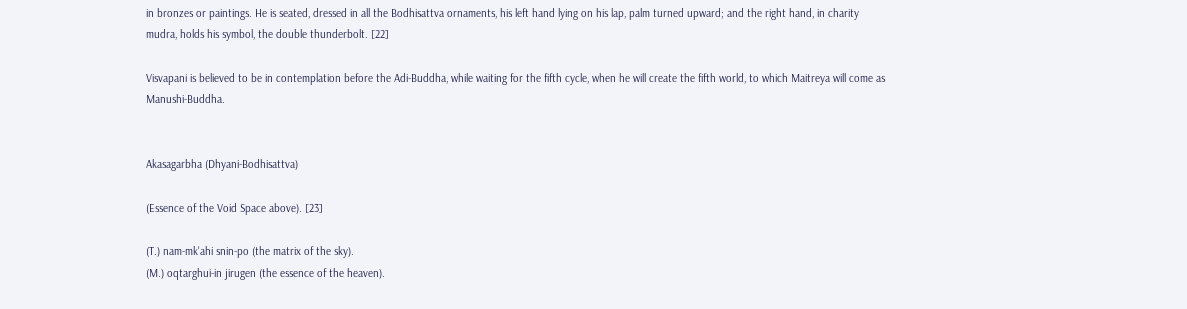in bronzes or paintings. He is seated, dressed in all the Bodhisattva ornaments, his left hand lying on his lap, palm turned upward; and the right hand, in charity mudra, holds his symbol, the double thunderbolt. [22]

Visvapani is believed to be in contemplation before the Adi-Buddha, while waiting for the fifth cycle, when he will create the fifth world, to which Maitreya will come as Manushi-Buddha.


Akasagarbha (Dhyani-Bodhisattva)

(Essence of the Void Space above). [23]

(T.) nam-mk'ahi snin-po (the matrix of the sky).
(M.) oqtarghui-in jirugen (the essence of the heaven).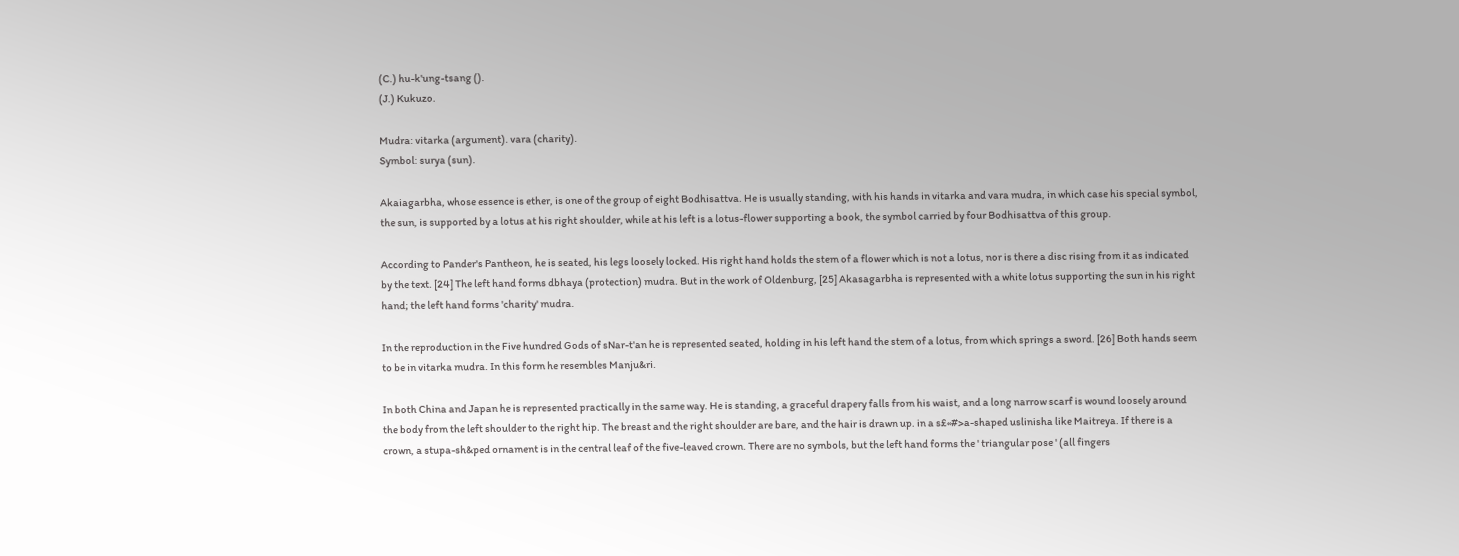(C.) hu-k'ung-tsang ().
(J.) Kukuzo.

Mudra: vitarka (argument). vara (charity).
Symbol: surya (sun).

Akaiagarbha, whose essence is ether, is one of the group of eight Bodhisattva. He is usually standing, with his hands in vitarka and vara mudra, in which case his special symbol, the sun, is supported by a lotus at his right shoulder, while at his left is a lotus-flower supporting a book, the symbol carried by four Bodhisattva of this group.

According to Pander's Pantheon, he is seated, his legs loosely locked. His right hand holds the stem of a flower which is not a lotus, nor is there a disc rising from it as indicated by the text. [24] The left hand forms dbhaya (protection) mudra. But in the work of Oldenburg, [25] Akasagarbha is represented with a white lotus supporting the sun in his right hand; the left hand forms 'charity' mudra.

In the reproduction in the Five hundred Gods of sNar-t'an he is represented seated, holding in his left hand the stem of a lotus, from which springs a sword. [26] Both hands seem to be in vitarka mudra. In this form he resembles Manju&ri.

In both China and Japan he is represented practically in the same way. He is standing, a graceful drapery falls from his waist, and a long narrow scarf is wound loosely around the body from the left shoulder to the right hip. The breast and the right shoulder are bare, and the hair is drawn up. in a s£«#>a-shaped uslinisha like Maitreya. If there is a crown, a stupa-sh&ped ornament is in the central leaf of the five-leaved crown. There are no symbols, but the left hand forms the ' triangular pose ' (all fingers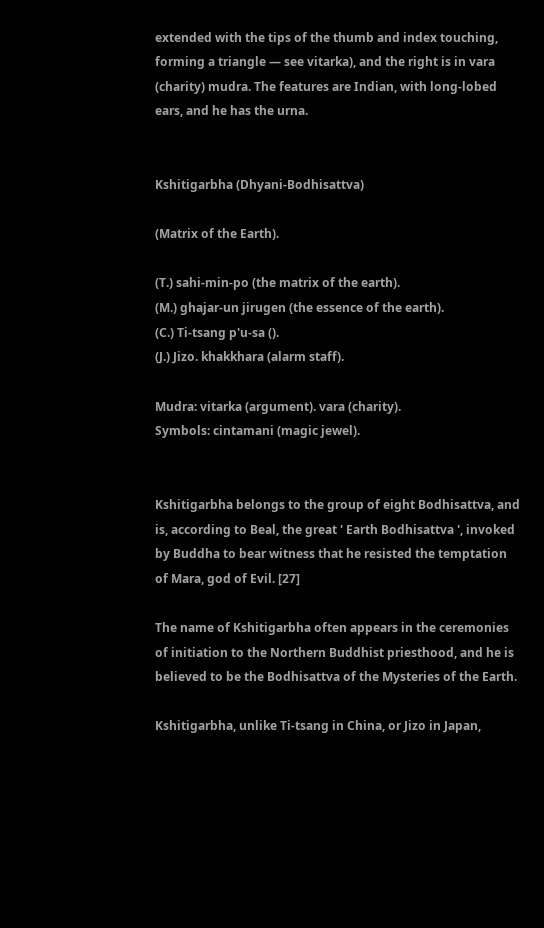extended with the tips of the thumb and index touching, forming a triangle — see vitarka), and the right is in vara (charity) mudra. The features are Indian, with long-lobed ears, and he has the urna.


Kshitigarbha (Dhyani-Bodhisattva)

(Matrix of the Earth).

(T.) sahi-min-po (the matrix of the earth).
(M.) ghajar-un jirugen (the essence of the earth).
(C.) Ti-tsang p'u-sa ().
(J.) Jizo. khakkhara (alarm staff).

Mudra: vitarka (argument). vara (charity).
Symbols: cintamani (magic jewel).


Kshitigarbha belongs to the group of eight Bodhisattva, and is, according to Beal, the great ' Earth Bodhisattva ', invoked by Buddha to bear witness that he resisted the temptation of Mara, god of Evil. [27]

The name of Kshitigarbha often appears in the ceremonies of initiation to the Northern Buddhist priesthood, and he is believed to be the Bodhisattva of the Mysteries of the Earth.

Kshitigarbha, unlike Ti-tsang in China, or Jizo in Japan,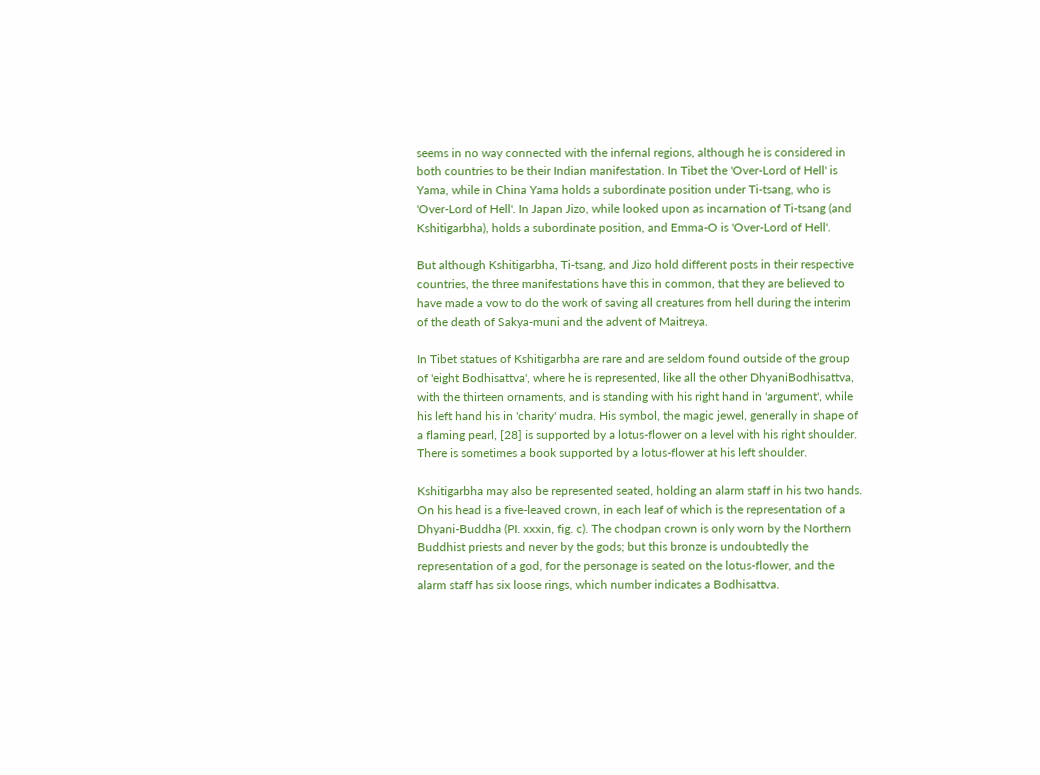seems in no way connected with the infernal regions, although he is considered in both countries to be their Indian manifestation. In Tibet the 'Over-Lord of Hell' is Yama, while in China Yama holds a subordinate position under Ti-tsang, who is 'Over-Lord of Hell'. In Japan Jizo, while looked upon as incarnation of Ti-tsang (and Kshitigarbha), holds a subordinate position, and Emma-O is 'Over-Lord of Hell'.

But although Kshitigarbha, Ti-tsang, and Jizo hold different posts in their respective countries, the three manifestations have this in common, that they are believed to have made a vow to do the work of saving all creatures from hell during the interim of the death of Sakya-muni and the advent of Maitreya.

In Tibet statues of Kshitigarbha are rare and are seldom found outside of the group of 'eight Bodhisattva', where he is represented, like all the other DhyaniBodhisattva, with the thirteen ornaments, and is standing with his right hand in 'argument', while his left hand his in 'charity' mudra. His symbol, the magic jewel, generally in shape of a flaming pearl, [28] is supported by a lotus-flower on a level with his right shoulder. There is sometimes a book supported by a lotus-flower at his left shoulder.

Kshitigarbha may also be represented seated, holding an alarm staff in his two hands. On his head is a five-leaved crown, in each leaf of which is the representation of a Dhyani-Buddha (PI. xxxin, fig. c). The chodpan crown is only worn by the Northern Buddhist priests and never by the gods; but this bronze is undoubtedly the representation of a god, for the personage is seated on the lotus-flower, and the alarm staff has six loose rings, which number indicates a Bodhisattva.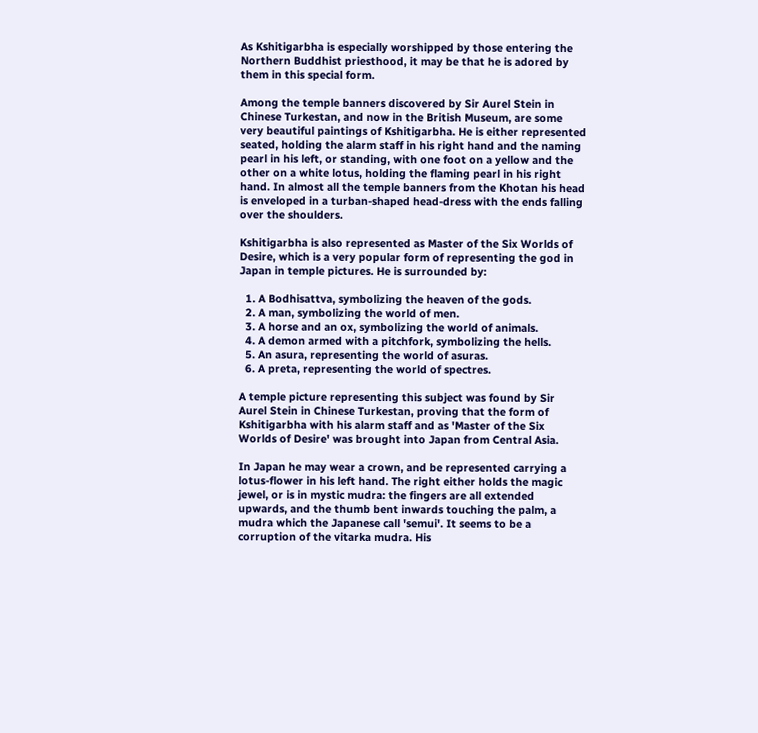As Kshitigarbha is especially worshipped by those entering the Northern Buddhist priesthood, it may be that he is adored by them in this special form.

Among the temple banners discovered by Sir Aurel Stein in Chinese Turkestan, and now in the British Museum, are some very beautiful paintings of Kshitigarbha. He is either represented seated, holding the alarm staff in his right hand and the naming pearl in his left, or standing, with one foot on a yellow and the other on a white lotus, holding the flaming pearl in his right hand. In almost all the temple banners from the Khotan his head is enveloped in a turban-shaped head-dress with the ends falling over the shoulders.

Kshitigarbha is also represented as Master of the Six Worlds of Desire, which is a very popular form of representing the god in Japan in temple pictures. He is surrounded by:

  1. A Bodhisattva, symbolizing the heaven of the gods.
  2. A man, symbolizing the world of men.
  3. A horse and an ox, symbolizing the world of animals.
  4. A demon armed with a pitchfork, symbolizing the hells.
  5. An asura, representing the world of asuras.
  6. A preta, representing the world of spectres.

A temple picture representing this subject was found by Sir Aurel Stein in Chinese Turkestan, proving that the form of Kshitigarbha with his alarm staff and as 'Master of the Six Worlds of Desire' was brought into Japan from Central Asia.

In Japan he may wear a crown, and be represented carrying a lotus-flower in his left hand. The right either holds the magic jewel, or is in mystic mudra: the fingers are all extended upwards, and the thumb bent inwards touching the palm, a mudra which the Japanese call 'semui'. It seems to be a corruption of the vitarka mudra. His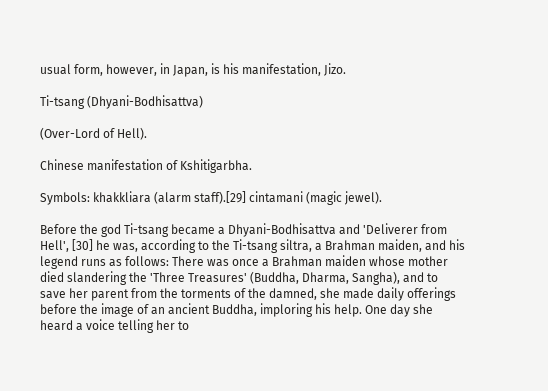usual form, however, in Japan, is his manifestation, Jizo.

Ti-tsang (Dhyani-Bodhisattva)

(Over-Lord of Hell).

Chinese manifestation of Kshitigarbha.

Symbols: khakkliara (alarm staff).[29] cintamani (magic jewel).

Before the god Ti-tsang became a Dhyani-Bodhisattva and 'Deliverer from Hell', [30] he was, according to the Ti-tsang siltra, a Brahman maiden, and his legend runs as follows: There was once a Brahman maiden whose mother died slandering the 'Three Treasures' (Buddha, Dharma, Sangha), and to save her parent from the torments of the damned, she made daily offerings before the image of an ancient Buddha, imploring his help. One day she heard a voice telling her to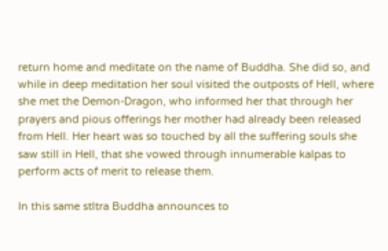return home and meditate on the name of Buddha. She did so, and while in deep meditation her soul visited the outposts of Hell, where she met the Demon-Dragon, who informed her that through her prayers and pious offerings her mother had already been released from Hell. Her heart was so touched by all the suffering souls she saw still in Hell, that she vowed through innumerable kalpas to perform acts of merit to release them.

In this same stltra Buddha announces to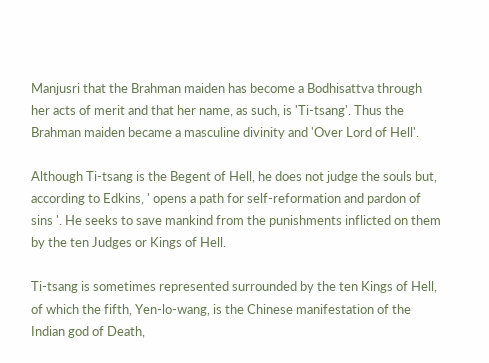Manjusri that the Brahman maiden has become a Bodhisattva through her acts of merit and that her name, as such, is 'Ti-tsang'. Thus the Brahman maiden became a masculine divinity and 'Over Lord of Hell'.

Although Ti-tsang is the Begent of Hell, he does not judge the souls but, according to Edkins, ' opens a path for self-reformation and pardon of sins '. He seeks to save mankind from the punishments inflicted on them by the ten Judges or Kings of Hell.

Ti-tsang is sometimes represented surrounded by the ten Kings of Hell, of which the fifth, Yen-lo-wang, is the Chinese manifestation of the Indian god of Death,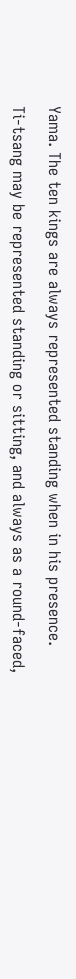Yama. The ten kings are always represented standing when in his presence.

Ti-tsang may be represented standing or sitting, and always as a round-faced,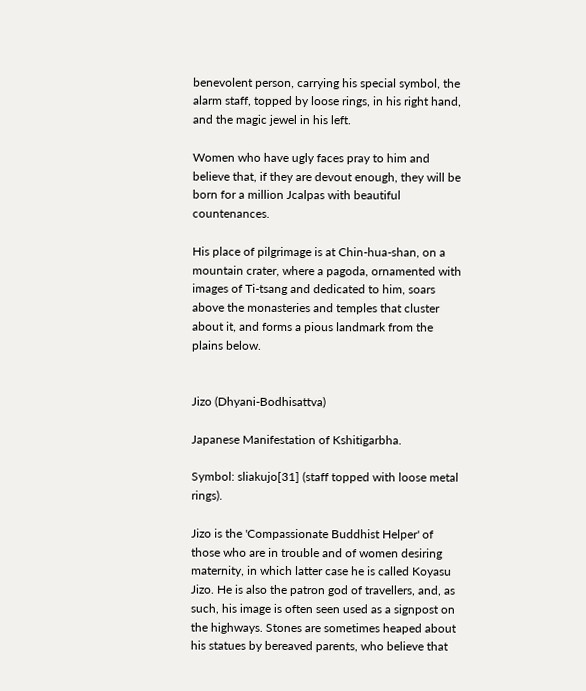benevolent person, carrying his special symbol, the alarm staff, topped by loose rings, in his right hand, and the magic jewel in his left.

Women who have ugly faces pray to him and believe that, if they are devout enough, they will be born for a million Jcalpas with beautiful countenances.

His place of pilgrimage is at Chin-hua-shan, on a mountain crater, where a pagoda, ornamented with images of Ti-tsang and dedicated to him, soars above the monasteries and temples that cluster about it, and forms a pious landmark from the plains below.


Jizo (Dhyani-Bodhisattva)

Japanese Manifestation of Kshitigarbha.

Symbol: sliakujo[31] (staff topped with loose metal rings).

Jizo is the 'Compassionate Buddhist Helper' of those who are in trouble and of women desiring maternity, in which latter case he is called Koyasu Jizo. He is also the patron god of travellers, and, as such, his image is often seen used as a signpost on the highways. Stones are sometimes heaped about his statues by bereaved parents, who believe that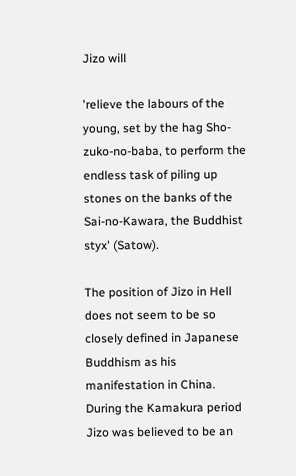Jizo will

'relieve the labours of the young, set by the hag Sho-zuko-no-baba, to perform the endless task of piling up stones on the banks of the Sai-no-Kawara, the Buddhist styx' (Satow).

The position of Jizo in Hell does not seem to be so closely defined in Japanese Buddhism as his manifestation in China. During the Kamakura period Jizo was believed to be an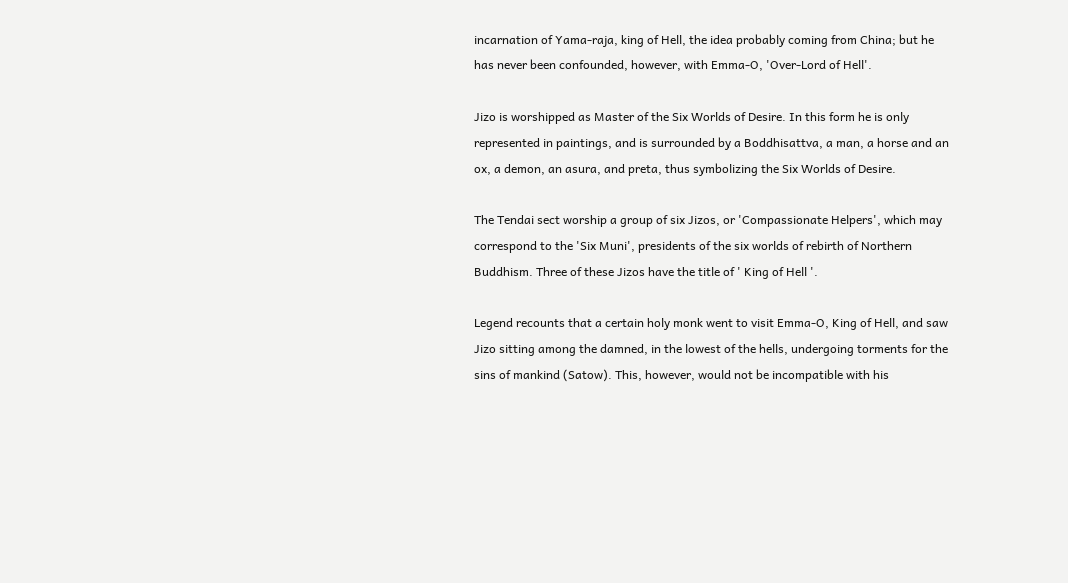incarnation of Yama-raja, king of Hell, the idea probably coming from China; but he has never been confounded, however, with Emma-O, 'Over-Lord of Hell'.

Jizo is worshipped as Master of the Six Worlds of Desire. In this form he is only represented in paintings, and is surrounded by a Boddhisattva, a man, a horse and an ox, a demon, an asura, and preta, thus symbolizing the Six Worlds of Desire.

The Tendai sect worship a group of six Jizos, or 'Compassionate Helpers', which may correspond to the 'Six Muni', presidents of the six worlds of rebirth of Northern Buddhism. Three of these Jizos have the title of ' King of Hell '.

Legend recounts that a certain holy monk went to visit Emma-O, King of Hell, and saw Jizo sitting among the damned, in the lowest of the hells, undergoing torments for the sins of mankind (Satow). This, however, would not be incompatible with his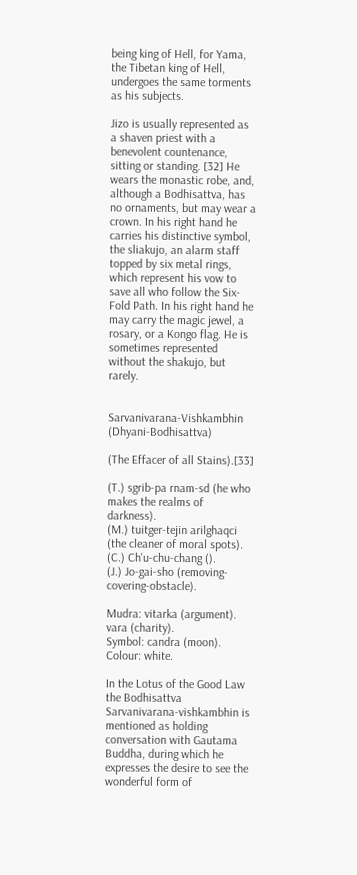being king of Hell, for Yama, the Tibetan king of Hell, undergoes the same torments as his subjects.

Jizo is usually represented as a shaven priest with a benevolent countenance, sitting or standing. [32] He wears the monastic robe, and, although a Bodhisattva, has no ornaments, but may wear a crown. In his right hand he carries his distinctive symbol, the sliakujo, an alarm staff topped by six metal rings, which represent his vow to save all who follow the Six-Fold Path. In his right hand he may carry the magic jewel, a rosary, or a Kongo flag. He is sometimes represented without the shakujo, but rarely.


Sarvanivarana-Vishkambhin (Dhyani-Bodhisattva)

(The Effacer of all Stains).[33]

(T.) sgrib-pa rnam-sd (he who makes the realms of darkness).
(M.) tuitger-tejin arilghaqci (the cleaner of moral spots).
(C.) Ch'u-chu-chang ().
(J.) Jo-gai-sho (removing-covering-obstacle).

Mudra: vitarka (argument). vara (charity).
Symbol: candra (moon).
Colour: white.

In the Lotus of the Good Law the Bodhisattva Sarvanivarana-vishkambhin is mentioned as holding conversation with Gautama Buddha, during which he expresses the desire to see the wonderful form of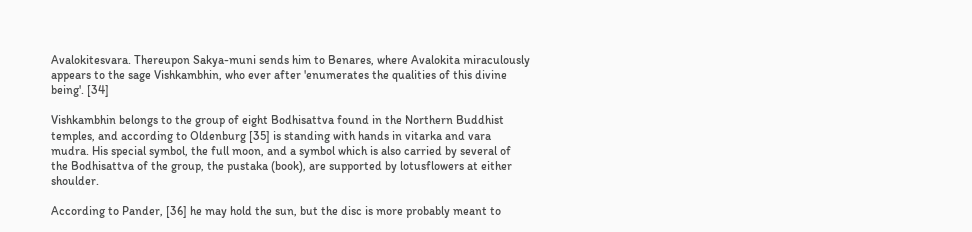Avalokitesvara. Thereupon Sakya-muni sends him to Benares, where Avalokita miraculously appears to the sage Vishkambhin, who ever after 'enumerates the qualities of this divine being'. [34]

Vishkambhin belongs to the group of eight Bodhisattva found in the Northern Buddhist temples, and according to Oldenburg [35] is standing with hands in vitarka and vara mudra. His special symbol, the full moon, and a symbol which is also carried by several of the Bodhisattva of the group, the pustaka (book), are supported by lotusflowers at either shoulder.

According to Pander, [36] he may hold the sun, but the disc is more probably meant to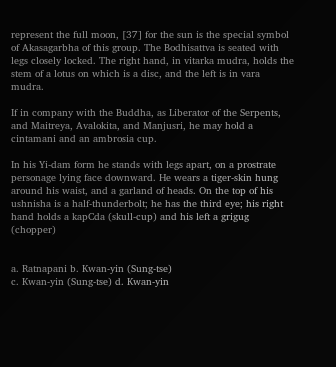represent the full moon, [37] for the sun is the special symbol of Akasagarbha of this group. The Bodhisattva is seated with legs closely locked. The right hand, in vitarka mudra, holds the stem of a lotus on which is a disc, and the left is in vara mudra.

If in company with the Buddha, as Liberator of the Serpents, and Maitreya, Avalokita, and Manjusri, he may hold a cintamani and an ambrosia cup.

In his Yi-dam form he stands with legs apart, on a prostrate personage lying face downward. He wears a tiger-skin hung around his waist, and a garland of heads. On the top of his ushnisha is a half-thunderbolt; he has the third eye; his right hand holds a kapCda (skull-cup) and his left a grigug (chopper)


a. Ratnapani b. Kwan-yin (Sung-tse)
c. Kwan-yin (Sung-tse) d. Kwan-yin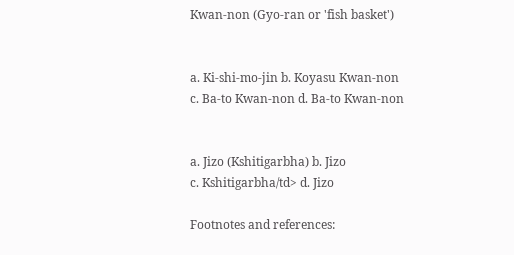Kwan-non (Gyo-ran or 'fish basket')


a. Ki-shi-mo-jin b. Koyasu Kwan-non
c. Ba-to Kwan-non d. Ba-to Kwan-non


a. Jizo (Kshitigarbha) b. Jizo
c. Kshitigarbha/td> d. Jizo

Footnotes and references: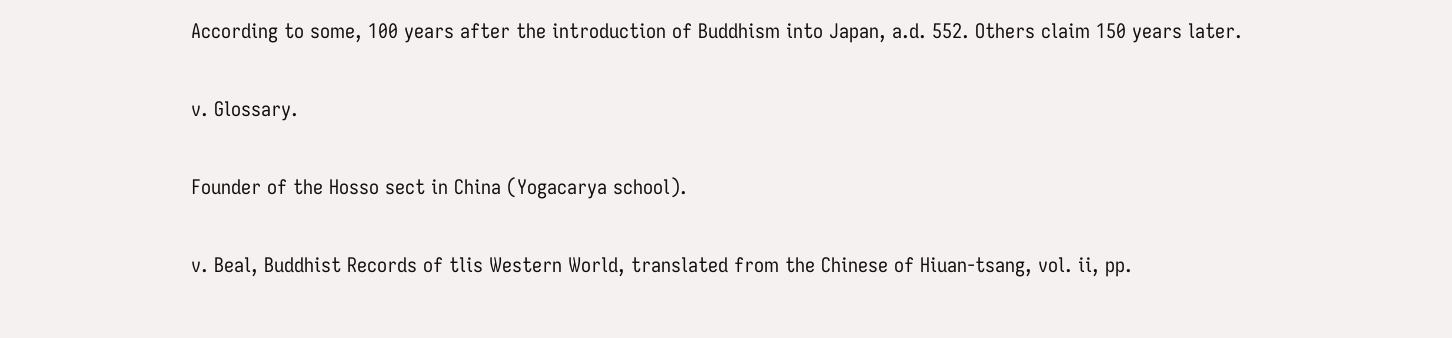According to some, 100 years after the introduction of Buddhism into Japan, a.d. 552. Others claim 150 years later.


v. Glossary.


Founder of the Hosso sect in China (Yogacarya school).


v. Beal, Buddhist Records of tlis Western World, translated from the Chinese of Hiuan-tsang, vol. ii, pp.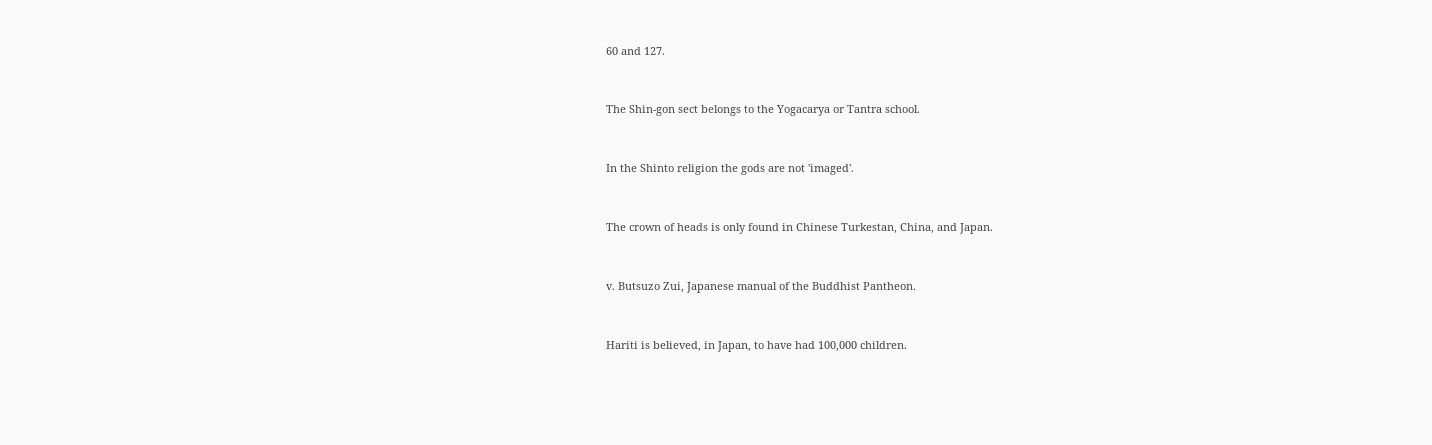60 and 127.


The Shin-gon sect belongs to the Yogacarya or Tantra school.


In the Shinto religion the gods are not 'imaged'.


The crown of heads is only found in Chinese Turkestan, China, and Japan.


v. Butsuzo Zui, Japanese manual of the Buddhist Pantheon.


Hariti is believed, in Japan, to have had 100,000 children.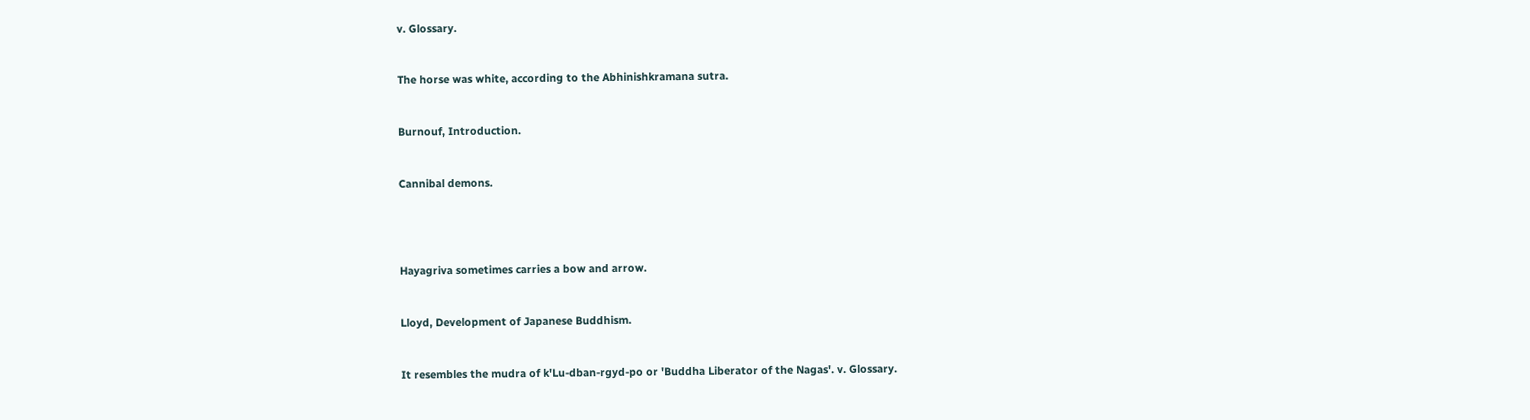v. Glossary.


The horse was white, according to the Abhinishkramana sutra.


Burnouf, Introduction.


Cannibal demons.




Hayagriva sometimes carries a bow and arrow.


Lloyd, Development of Japanese Buddhism.


It resembles the mudra of k'Lu-dban-rgyd-po or 'Buddha Liberator of the Nagas'. v. Glossary.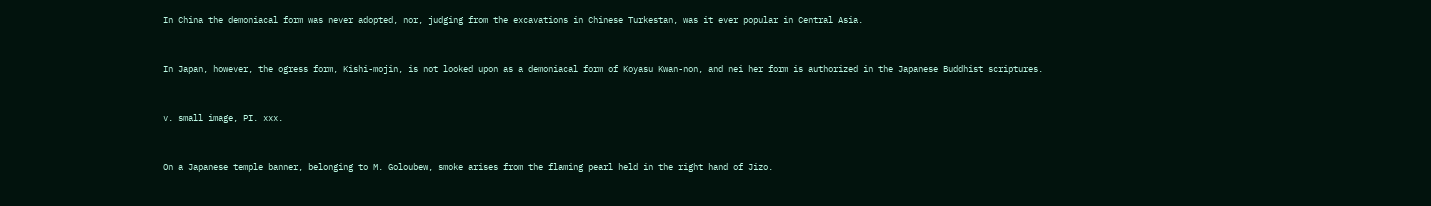In China the demoniacal form was never adopted, nor, judging from the excavations in Chinese Turkestan, was it ever popular in Central Asia.


In Japan, however, the ogress form, Kishi-mojin, is not looked upon as a demoniacal form of Koyasu Kwan-non, and nei her form is authorized in the Japanese Buddhist scriptures.


v. small image, PI. xxx.


On a Japanese temple banner, belonging to M. Goloubew, smoke arises from the flaming pearl held in the right hand of Jizo.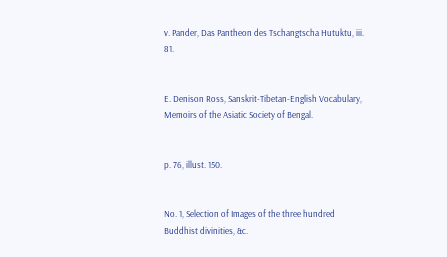v. Pander, Das Pantheon des Tschangtscha Hutuktu, iii. 81.


E. Denison Ross, Sanskrit-Tibetan-English Vocabulary, Memoirs of the Asiatic Society of Bengal.


p. 76, illust. 150.


No. 1, Selection of Images of the three hundred Buddhist divinities, &c.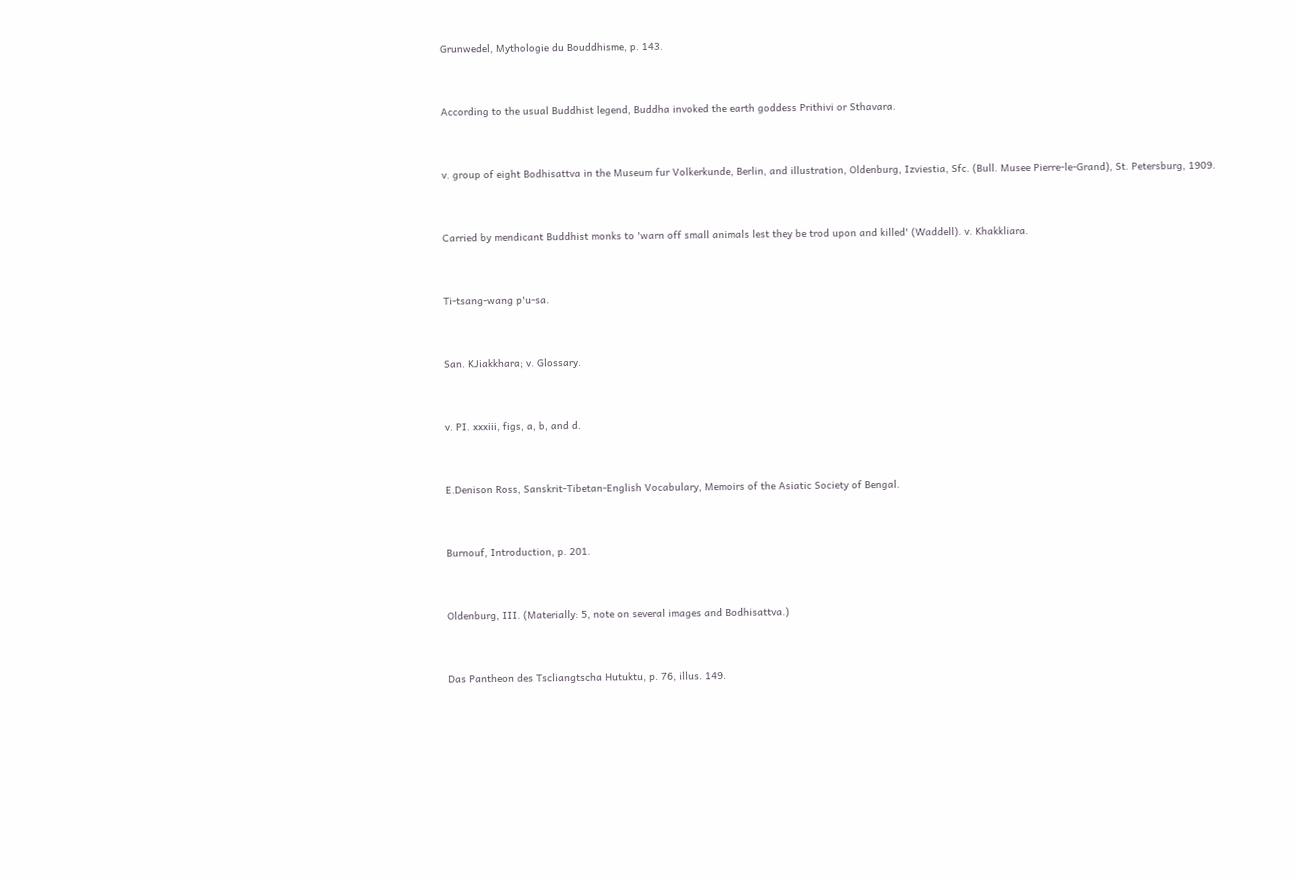Grunwedel, Mythologie du Bouddhisme, p. 143.


According to the usual Buddhist legend, Buddha invoked the earth goddess Prithivi or Sthavara.


v. group of eight Bodhisattva in the Museum fur Volkerkunde, Berlin, and illustration, Oldenburg, Izviestia, Sfc. (Bull. Musee Pierre-le-Grand), St. Petersburg, 1909.


Carried by mendicant Buddhist monks to 'warn off small animals lest they be trod upon and killed' (Waddell). v. Khakkliara.


Ti-tsang-wang p'u-sa.


San. KJiakkhara; v. Glossary.


v. PI. xxxiii, figs, a, b, and d.


E.Denison Ross, Sanskrit-Tibetan-English Vocabulary, Memoirs of the Asiatic Society of Bengal.


Burnouf, Introduction, p. 201.


Oldenburg, III. (Materially: 5, note on several images and Bodhisattva.)


Das Pantheon des Tscliangtscha Hutuktu, p. 76, illus. 149.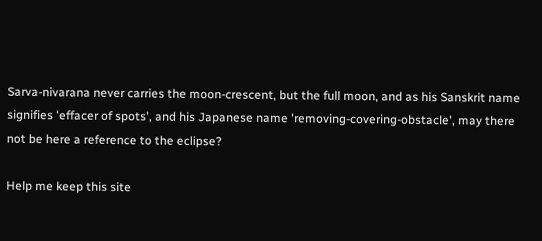Sarva-nivarana never carries the moon-crescent, but the full moon, and as his Sanskrit name signifies 'effacer of spots', and his Japanese name 'removing-covering-obstacle', may there not be here a reference to the eclipse?

Help me keep this site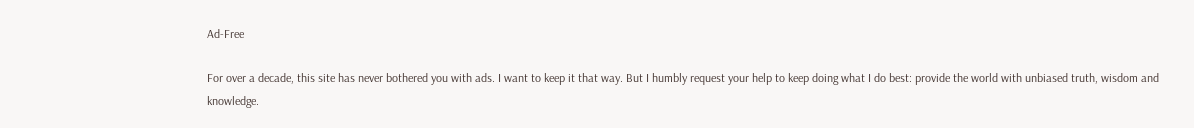Ad-Free

For over a decade, this site has never bothered you with ads. I want to keep it that way. But I humbly request your help to keep doing what I do best: provide the world with unbiased truth, wisdom and knowledge.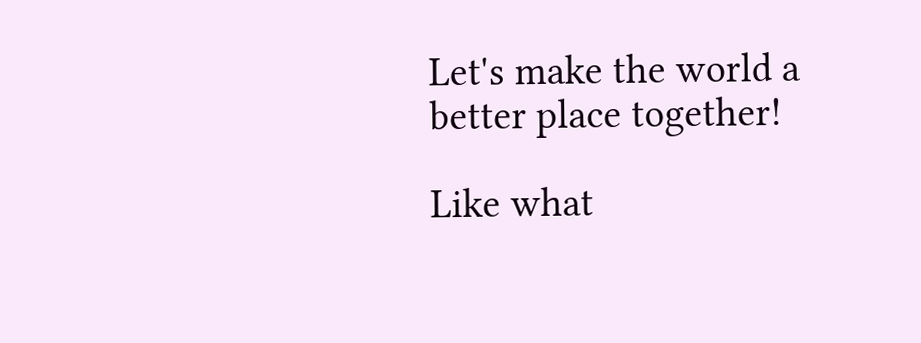Let's make the world a better place together!

Like what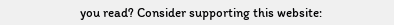you read? Consider supporting this website: